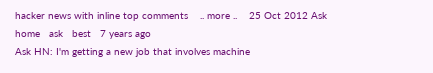hacker news with inline top comments    .. more ..    25 Oct 2012 Ask
home   ask   best   7 years ago
Ask HN: I'm getting a new job that involves machine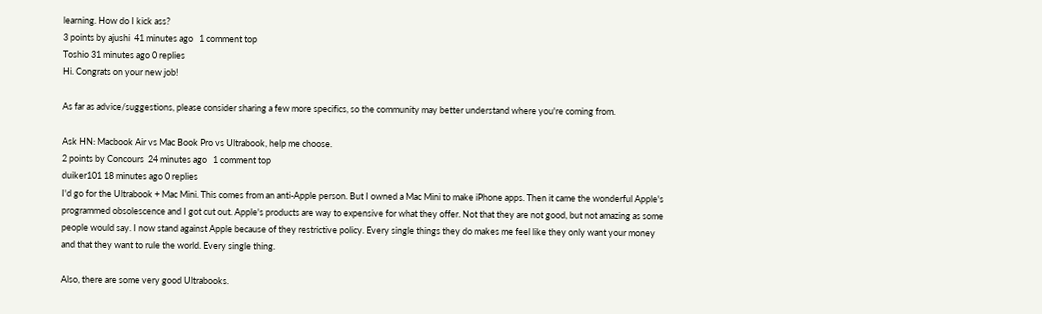learning. How do I kick ass?
3 points by ajushi  41 minutes ago   1 comment top
Toshio 31 minutes ago 0 replies
Hi. Congrats on your new job!

As far as advice/suggestions, please consider sharing a few more specifics, so the community may better understand where you're coming from.

Ask HN: Macbook Air vs Mac Book Pro vs Ultrabook, help me choose.
2 points by Concours  24 minutes ago   1 comment top
duiker101 18 minutes ago 0 replies
I'd go for the Ultrabook + Mac Mini. This comes from an anti-Apple person. But I owned a Mac Mini to make iPhone apps. Then it came the wonderful Apple's programmed obsolescence and I got cut out. Apple's products are way to expensive for what they offer. Not that they are not good, but not amazing as some people would say. I now stand against Apple because of they restrictive policy. Every single things they do makes me feel like they only want your money and that they want to rule the world. Every single thing.

Also, there are some very good Ultrabooks.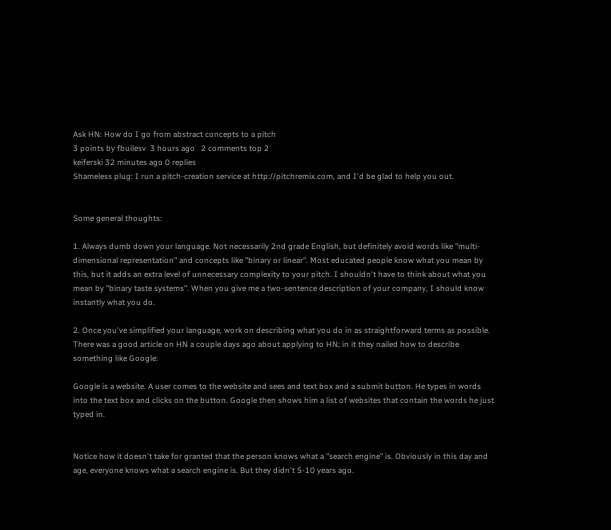Ask HN: How do I go from abstract concepts to a pitch
3 points by fbuilesv  3 hours ago   2 comments top 2
keiferski 32 minutes ago 0 replies
Shameless plug: I run a pitch-creation service at http://pitchremix.com, and I'd be glad to help you out.


Some general thoughts:

1. Always dumb down your language. Not necessarily 2nd grade English, but definitely avoid words like "multi-dimensional representation" and concepts like "binary or linear". Most educated people know what you mean by this, but it adds an extra level of unnecessary complexity to your pitch. I shouldn't have to think about what you mean by "binary taste systems". When you give me a two-sentence description of your company, I should know instantly what you do.

2. Once you've simplified your language, work on describing what you do in as straightforward terms as possible. There was a good article on HN a couple days ago about applying to HN; in it they nailed how to describe something like Google:

Google is a website. A user comes to the website and sees and text box and a submit button. He types in words into the text box and clicks on the button. Google then shows him a list of websites that contain the words he just typed in.


Notice how it doesn't take for granted that the person knows what a "search engine" is. Obviously in this day and age, everyone knows what a search engine is. But they didn't 5-10 years ago.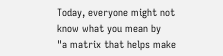Today, everyone might not know what you mean by
"a matrix that helps make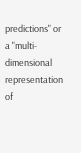predictions" or a "multi-dimensional representation of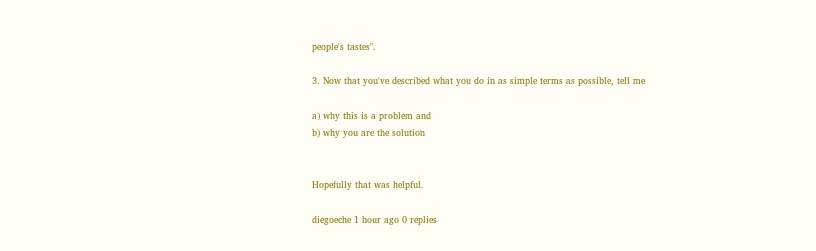people's tastes".

3. Now that you've described what you do in as simple terms as possible, tell me

a) why this is a problem and
b) why you are the solution


Hopefully that was helpful.

diegoeche 1 hour ago 0 replies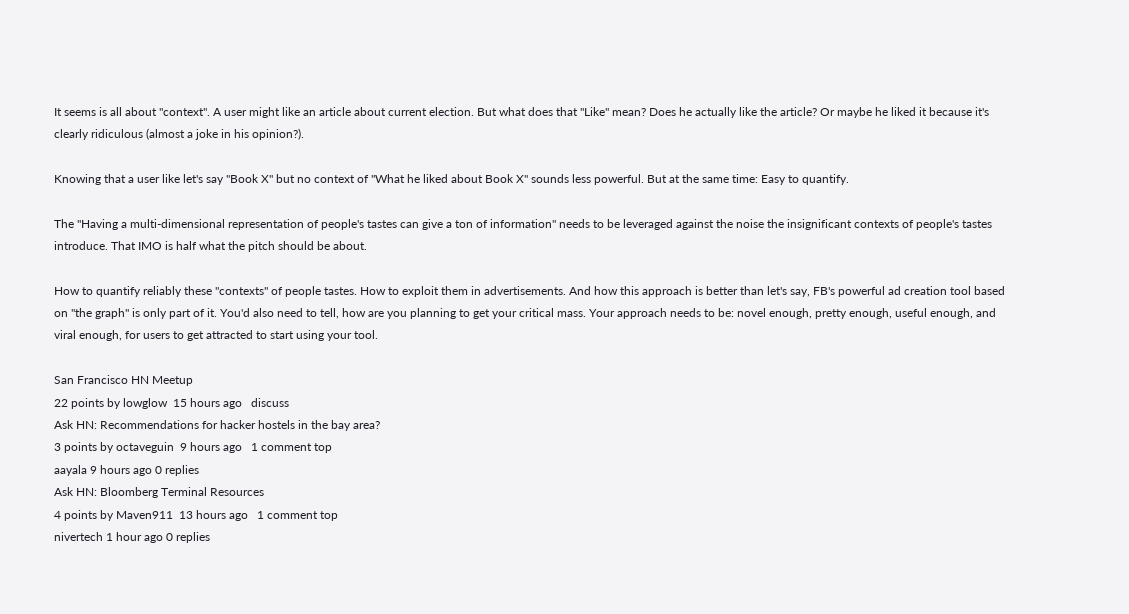It seems is all about "context". A user might like an article about current election. But what does that "Like" mean? Does he actually like the article? Or maybe he liked it because it's clearly ridiculous (almost a joke in his opinion?).

Knowing that a user like let's say "Book X" but no context of "What he liked about Book X" sounds less powerful. But at the same time: Easy to quantify.

The "Having a multi-dimensional representation of people's tastes can give a ton of information" needs to be leveraged against the noise the insignificant contexts of people's tastes introduce. That IMO is half what the pitch should be about.

How to quantify reliably these "contexts" of people tastes. How to exploit them in advertisements. And how this approach is better than let's say, FB's powerful ad creation tool based on "the graph" is only part of it. You'd also need to tell, how are you planning to get your critical mass. Your approach needs to be: novel enough, pretty enough, useful enough, and viral enough, for users to get attracted to start using your tool.

San Francisco HN Meetup
22 points by lowglow  15 hours ago   discuss
Ask HN: Recommendations for hacker hostels in the bay area?
3 points by octaveguin  9 hours ago   1 comment top
aayala 9 hours ago 0 replies
Ask HN: Bloomberg Terminal Resources
4 points by Maven911  13 hours ago   1 comment top
nivertech 1 hour ago 0 replies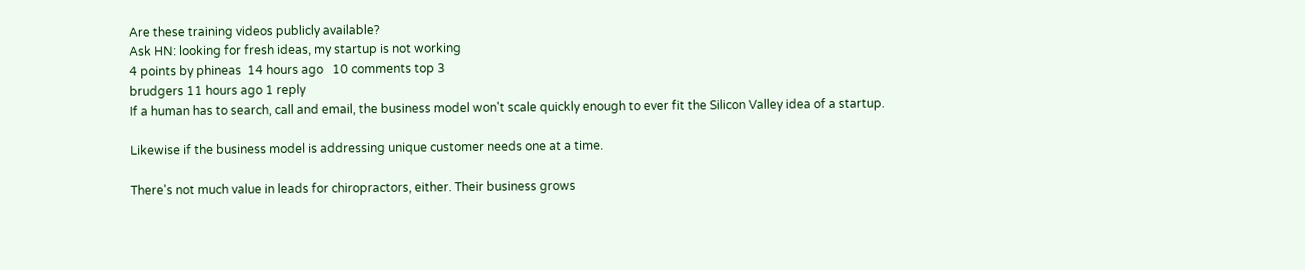Are these training videos publicly available?
Ask HN: looking for fresh ideas, my startup is not working
4 points by phineas  14 hours ago   10 comments top 3
brudgers 11 hours ago 1 reply
If a human has to search, call and email, the business model won't scale quickly enough to ever fit the Silicon Valley idea of a startup.

Likewise if the business model is addressing unique customer needs one at a time.

There's not much value in leads for chiropractors, either. Their business grows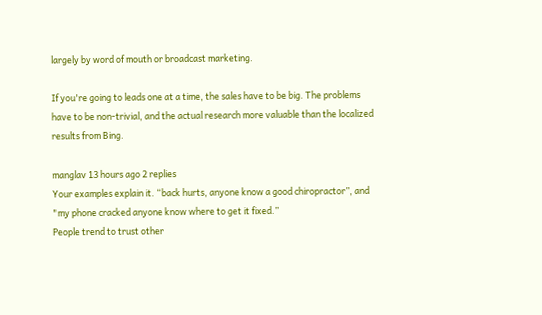largely by word of mouth or broadcast marketing.

If you're going to leads one at a time, the sales have to be big. The problems have to be non-trivial, and the actual research more valuable than the localized results from Bing.

manglav 13 hours ago 2 replies
Your examples explain it. “back hurts, anyone know a good chiropractor”, and "my phone cracked anyone know where to get it fixed.”
People trend to trust other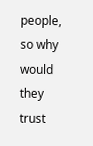people, so why would they trust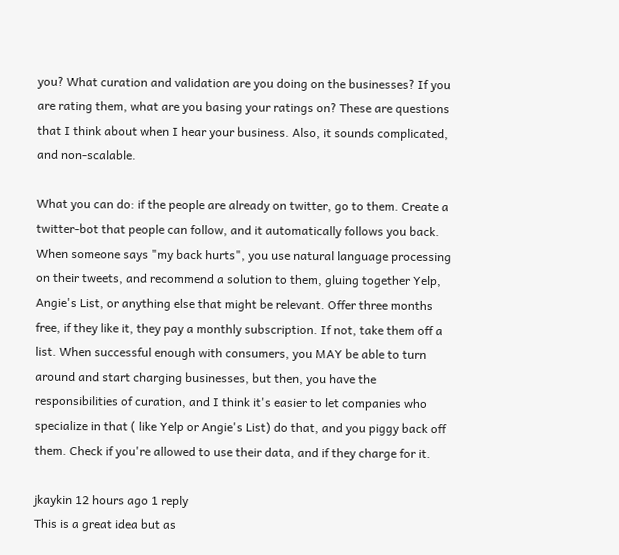you? What curation and validation are you doing on the businesses? If you are rating them, what are you basing your ratings on? These are questions that I think about when I hear your business. Also, it sounds complicated, and non-scalable.

What you can do: if the people are already on twitter, go to them. Create a twitter-bot that people can follow, and it automatically follows you back. When someone says "my back hurts", you use natural language processing on their tweets, and recommend a solution to them, gluing together Yelp, Angie's List, or anything else that might be relevant. Offer three months free, if they like it, they pay a monthly subscription. If not, take them off a list. When successful enough with consumers, you MAY be able to turn around and start charging businesses, but then, you have the responsibilities of curation, and I think it's easier to let companies who specialize in that ( like Yelp or Angie's List) do that, and you piggy back off them. Check if you're allowed to use their data, and if they charge for it.

jkaykin 12 hours ago 1 reply
This is a great idea but as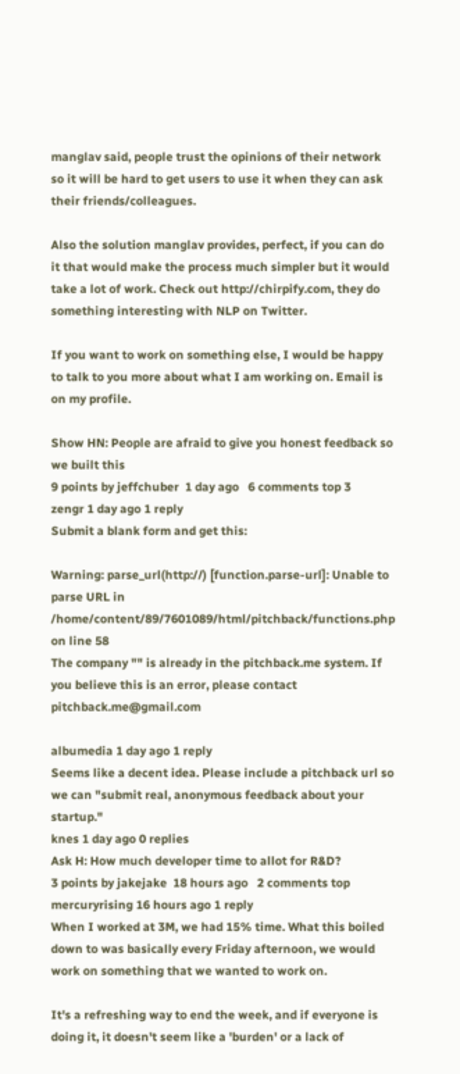manglav said, people trust the opinions of their network so it will be hard to get users to use it when they can ask their friends/colleagues.

Also the solution manglav provides, perfect, if you can do it that would make the process much simpler but it would take a lot of work. Check out http://chirpify.com, they do something interesting with NLP on Twitter.

If you want to work on something else, I would be happy to talk to you more about what I am working on. Email is on my profile.

Show HN: People are afraid to give you honest feedback so we built this
9 points by jeffchuber  1 day ago   6 comments top 3
zengr 1 day ago 1 reply
Submit a blank form and get this:

Warning: parse_url(http://) [function.parse-url]: Unable to parse URL in /home/content/89/7601089/html/pitchback/functions.php on line 58
The company "" is already in the pitchback.me system. If you believe this is an error, please contact pitchback.me@gmail.com

albumedia 1 day ago 1 reply
Seems like a decent idea. Please include a pitchback url so we can "submit real, anonymous feedback about your startup."
knes 1 day ago 0 replies
Ask H: How much developer time to allot for R&D?
3 points by jakejake  18 hours ago   2 comments top
mercuryrising 16 hours ago 1 reply
When I worked at 3M, we had 15% time. What this boiled down to was basically every Friday afternoon, we would work on something that we wanted to work on.

It's a refreshing way to end the week, and if everyone is doing it, it doesn't seem like a 'burden' or a lack of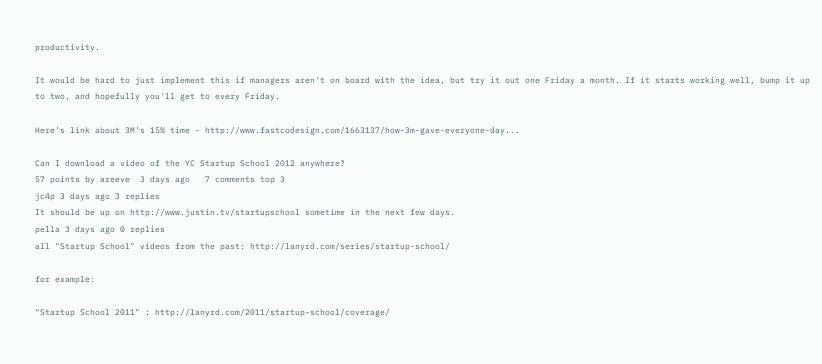productivity.

It would be hard to just implement this if managers aren't on board with the idea, but try it out one Friday a month. If it starts working well, bump it up to two, and hopefully you'll get to every Friday.

Here's link about 3M's 15% time - http://www.fastcodesign.com/1663137/how-3m-gave-everyone-day...

Can I download a video of the YC Startup School 2012 anywhere?
57 points by areeve  3 days ago   7 comments top 3
jc4p 3 days ago 3 replies
It should be up on http://www.justin.tv/startupschool sometime in the next few days.
pella 3 days ago 0 replies
all "Startup School" videos from the past: http://lanyrd.com/series/startup-school/

for example:

"Startup School 2011" : http://lanyrd.com/2011/startup-school/coverage/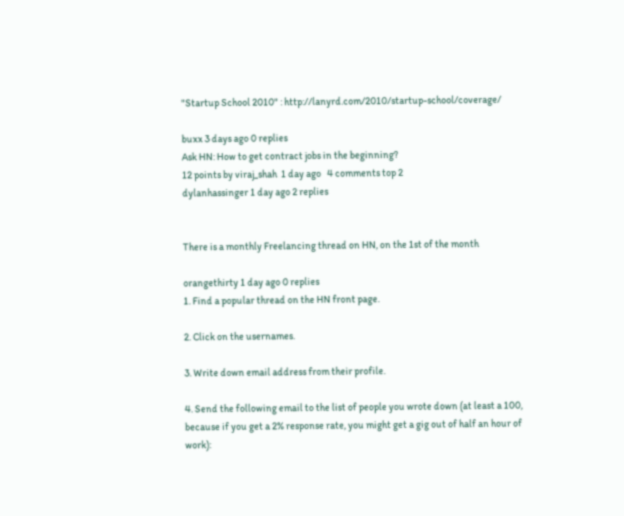"Startup School 2010" : http://lanyrd.com/2010/startup-school/coverage/

buxx 3 days ago 0 replies
Ask HN: How to get contract jobs in the beginning?
12 points by viraj_shah  1 day ago   4 comments top 2
dylanhassinger 1 day ago 2 replies


There is a monthly Freelancing thread on HN, on the 1st of the month

orangethirty 1 day ago 0 replies
1. Find a popular thread on the HN front page.

2. Click on the usernames.

3. Write down email address from their profile.

4. Send the following email to the list of people you wrote down (at least a 100, because if you get a 2% response rate, you might get a gig out of half an hour of work):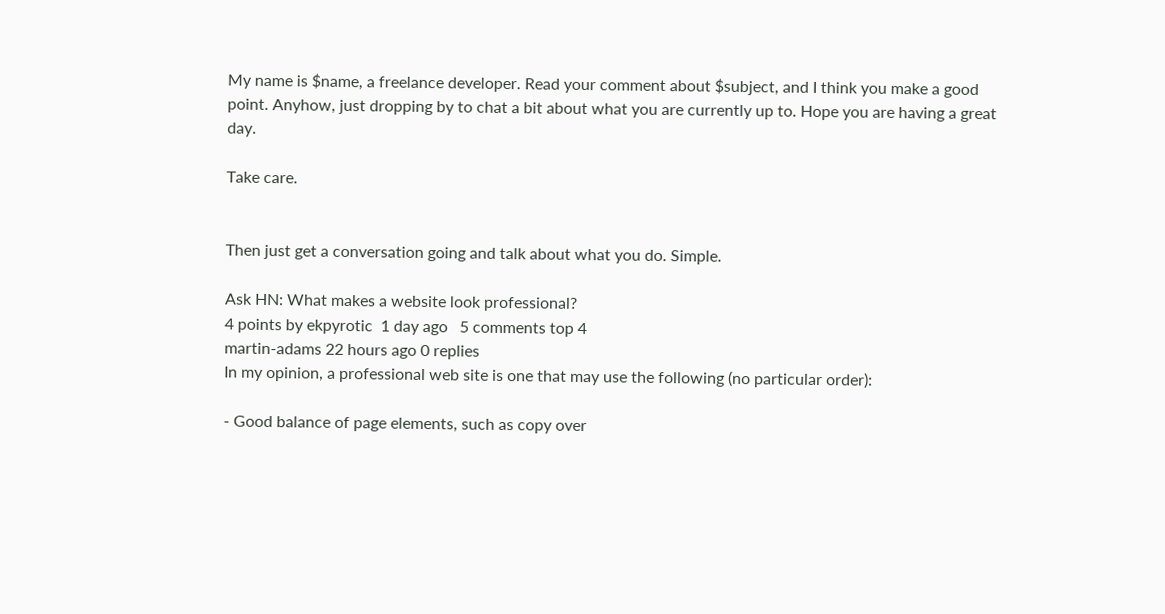My name is $name, a freelance developer. Read your comment about $subject, and I think you make a good point. Anyhow, just dropping by to chat a bit about what you are currently up to. Hope you are having a great day.

Take care.


Then just get a conversation going and talk about what you do. Simple.

Ask HN: What makes a website look professional?
4 points by ekpyrotic  1 day ago   5 comments top 4
martin-adams 22 hours ago 0 replies
In my opinion, a professional web site is one that may use the following (no particular order):

- Good balance of page elements, such as copy over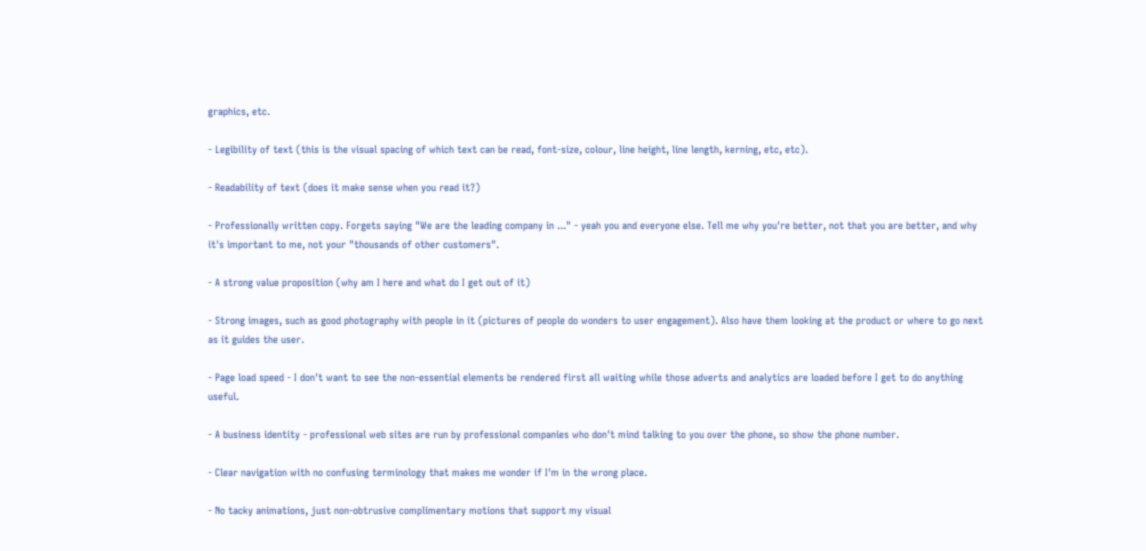graphics, etc.

- Legibility of text (this is the visual spacing of which text can be read, font-size, colour, line height, line length, kerning, etc, etc).

- Readability of text (does it make sense when you read it?)

- Professionally written copy. Forgets saying "We are the leading company in ..." - yeah you and everyone else. Tell me why you're better, not that you are better, and why it's important to me, not your "thousands of other customers".

- A strong value proposition (why am I here and what do I get out of it)

- Strong images, such as good photography with people in it (pictures of people do wonders to user engagement). Also have them looking at the product or where to go next as it guides the user.

- Page load speed - I don't want to see the non-essential elements be rendered first all waiting while those adverts and analytics are loaded before I get to do anything useful.

- A business identity - professional web sites are run by professional companies who don't mind talking to you over the phone, so show the phone number.

- Clear navigation with no confusing terminology that makes me wonder if I'm in the wrong place.

- No tacky animations, just non-obtrusive complimentary motions that support my visual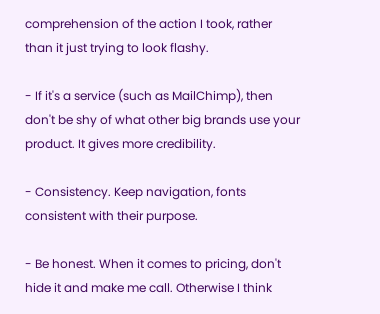comprehension of the action I took, rather than it just trying to look flashy.

- If it's a service (such as MailChimp), then don't be shy of what other big brands use your product. It gives more credibility.

- Consistency. Keep navigation, fonts consistent with their purpose.

- Be honest. When it comes to pricing, don't hide it and make me call. Otherwise I think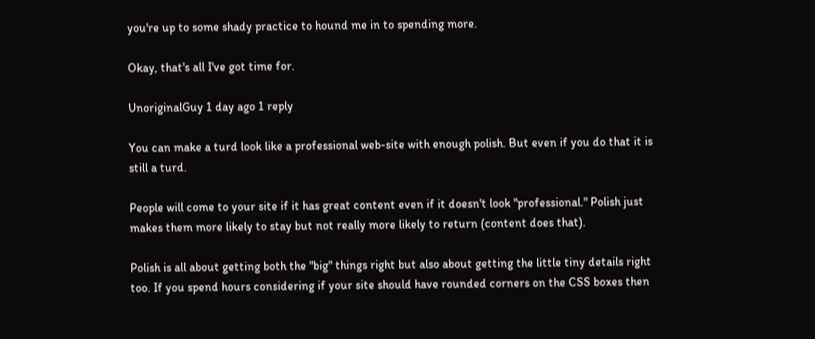you're up to some shady practice to hound me in to spending more.

Okay, that's all I've got time for.

UnoriginalGuy 1 day ago 1 reply

You can make a turd look like a professional web-site with enough polish. But even if you do that it is still a turd.

People will come to your site if it has great content even if it doesn't look "professional." Polish just makes them more likely to stay but not really more likely to return (content does that).

Polish is all about getting both the "big" things right but also about getting the little tiny details right too. If you spend hours considering if your site should have rounded corners on the CSS boxes then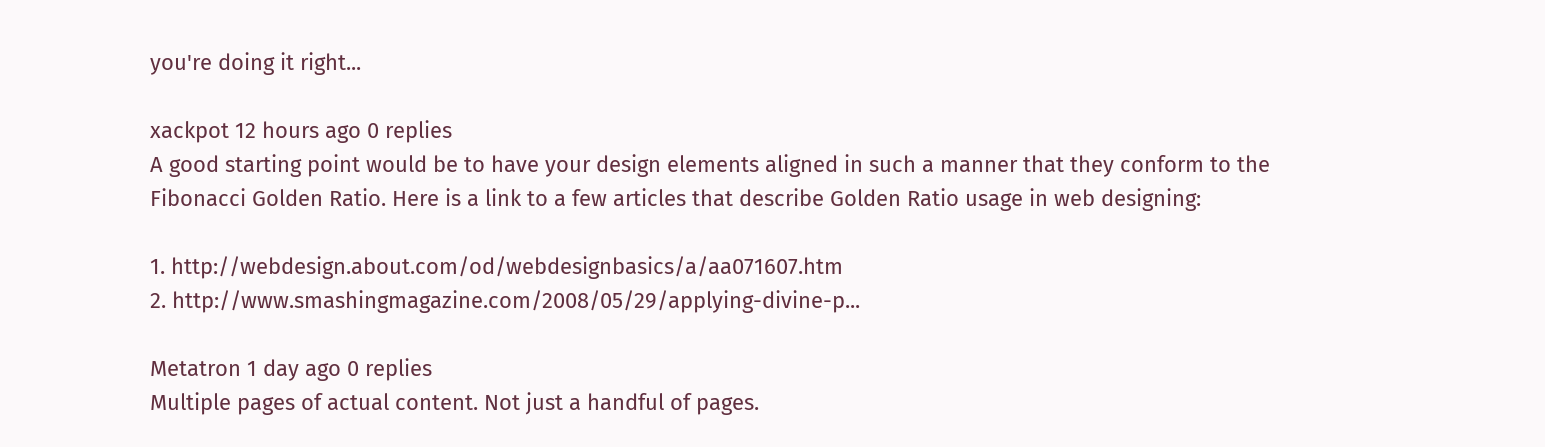you're doing it right...

xackpot 12 hours ago 0 replies
A good starting point would be to have your design elements aligned in such a manner that they conform to the Fibonacci Golden Ratio. Here is a link to a few articles that describe Golden Ratio usage in web designing:

1. http://webdesign.about.com/od/webdesignbasics/a/aa071607.htm
2. http://www.smashingmagazine.com/2008/05/29/applying-divine-p...

Metatron 1 day ago 0 replies
Multiple pages of actual content. Not just a handful of pages.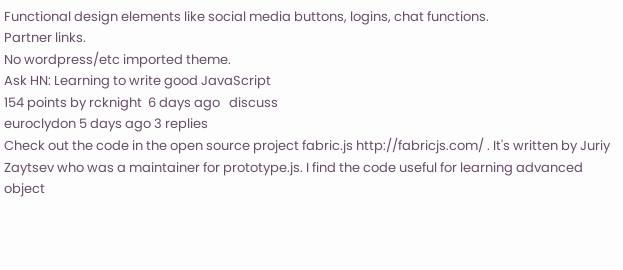Functional design elements like social media buttons, logins, chat functions.
Partner links.
No wordpress/etc imported theme.
Ask HN: Learning to write good JavaScript
154 points by rcknight  6 days ago   discuss
euroclydon 5 days ago 3 replies
Check out the code in the open source project fabric.js http://fabricjs.com/ . It's written by Juriy Zaytsev who was a maintainer for prototype.js. I find the code useful for learning advanced object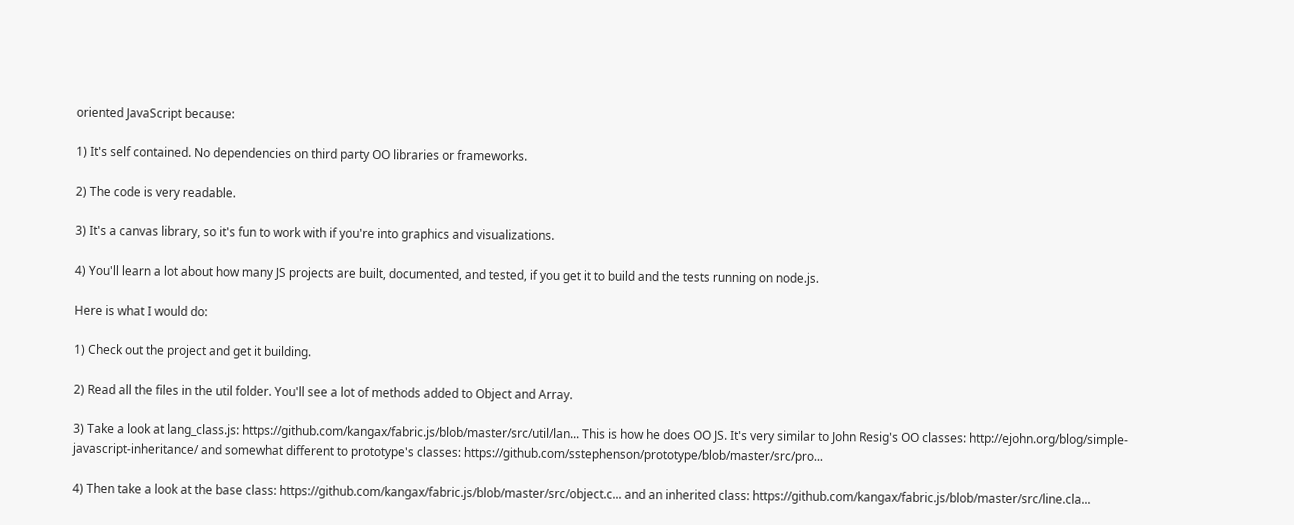oriented JavaScript because:

1) It's self contained. No dependencies on third party OO libraries or frameworks.

2) The code is very readable.

3) It's a canvas library, so it's fun to work with if you're into graphics and visualizations.

4) You'll learn a lot about how many JS projects are built, documented, and tested, if you get it to build and the tests running on node.js.

Here is what I would do:

1) Check out the project and get it building.

2) Read all the files in the util folder. You'll see a lot of methods added to Object and Array.

3) Take a look at lang_class.js: https://github.com/kangax/fabric.js/blob/master/src/util/lan... This is how he does OO JS. It's very similar to John Resig's OO classes: http://ejohn.org/blog/simple-javascript-inheritance/ and somewhat different to prototype's classes: https://github.com/sstephenson/prototype/blob/master/src/pro...

4) Then take a look at the base class: https://github.com/kangax/fabric.js/blob/master/src/object.c... and an inherited class: https://github.com/kangax/fabric.js/blob/master/src/line.cla...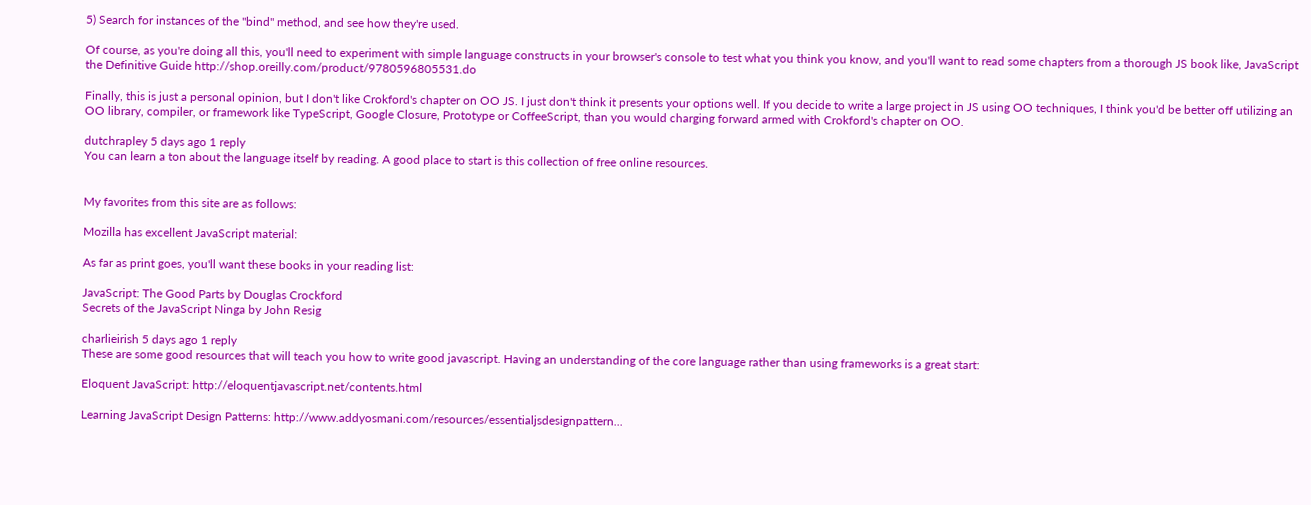5) Search for instances of the "bind" method, and see how they're used.

Of course, as you're doing all this, you'll need to experiment with simple language constructs in your browser's console to test what you think you know, and you'll want to read some chapters from a thorough JS book like, JavaScript the Definitive Guide http://shop.oreilly.com/product/9780596805531.do

Finally, this is just a personal opinion, but I don't like Crokford's chapter on OO JS. I just don't think it presents your options well. If you decide to write a large project in JS using OO techniques, I think you'd be better off utilizing an OO library, compiler, or framework like TypeScript, Google Closure, Prototype or CoffeeScript, than you would charging forward armed with Crokford's chapter on OO.

dutchrapley 5 days ago 1 reply
You can learn a ton about the language itself by reading. A good place to start is this collection of free online resources.


My favorites from this site are as follows:

Mozilla has excellent JavaScript material:

As far as print goes, you'll want these books in your reading list:

JavaScript: The Good Parts by Douglas Crockford
Secrets of the JavaScript Ninga by John Resig

charlieirish 5 days ago 1 reply
These are some good resources that will teach you how to write good javascript. Having an understanding of the core language rather than using frameworks is a great start:

Eloquent JavaScript: http://eloquentjavascript.net/contents.html

Learning JavaScript Design Patterns: http://www.addyosmani.com/resources/essentialjsdesignpattern...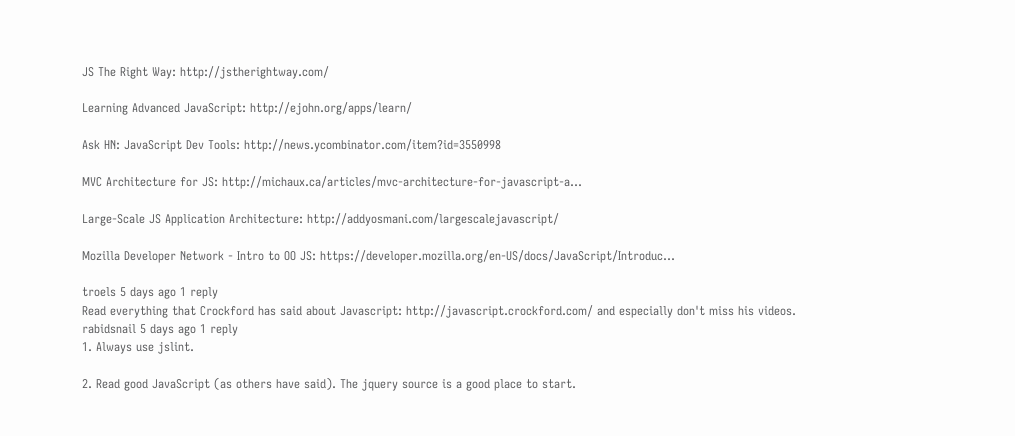JS The Right Way: http://jstherightway.com/

Learning Advanced JavaScript: http://ejohn.org/apps/learn/

Ask HN: JavaScript Dev Tools: http://news.ycombinator.com/item?id=3550998

MVC Architecture for JS: http://michaux.ca/articles/mvc-architecture-for-javascript-a...

Large-Scale JS Application Architecture: http://addyosmani.com/largescalejavascript/

Mozilla Developer Network - Intro to OO JS: https://developer.mozilla.org/en-US/docs/JavaScript/Introduc...

troels 5 days ago 1 reply
Read everything that Crockford has said about Javascript: http://javascript.crockford.com/ and especially don't miss his videos.
rabidsnail 5 days ago 1 reply
1. Always use jslint.

2. Read good JavaScript (as others have said). The jquery source is a good place to start.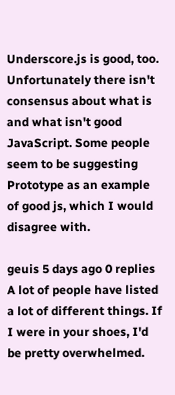Underscore.js is good, too. Unfortunately there isn't consensus about what is and what isn't good JavaScript. Some people seem to be suggesting Prototype as an example of good js, which I would disagree with.

geuis 5 days ago 0 replies
A lot of people have listed a lot of different things. If I were in your shoes, I'd be pretty overwhelmed.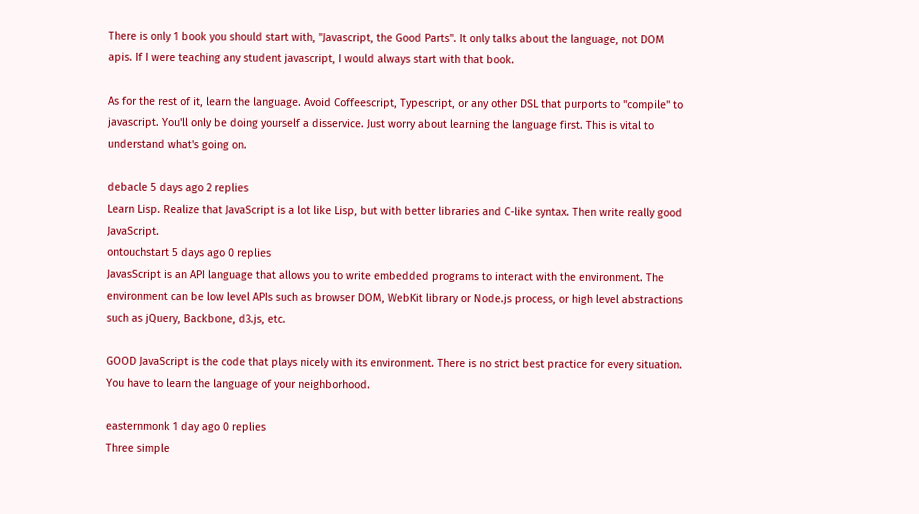There is only 1 book you should start with, "Javascript, the Good Parts". It only talks about the language, not DOM apis. If I were teaching any student javascript, I would always start with that book.

As for the rest of it, learn the language. Avoid Coffeescript, Typescript, or any other DSL that purports to "compile" to javascript. You'll only be doing yourself a disservice. Just worry about learning the language first. This is vital to understand what's going on.

debacle 5 days ago 2 replies
Learn Lisp. Realize that JavaScript is a lot like Lisp, but with better libraries and C-like syntax. Then write really good JavaScript.
ontouchstart 5 days ago 0 replies
JavasScript is an API language that allows you to write embedded programs to interact with the environment. The environment can be low level APIs such as browser DOM, WebKit library or Node.js process, or high level abstractions such as jQuery, Backbone, d3.js, etc.

GOOD JavaScript is the code that plays nicely with its environment. There is no strict best practice for every situation. You have to learn the language of your neighborhood.

easternmonk 1 day ago 0 replies
Three simple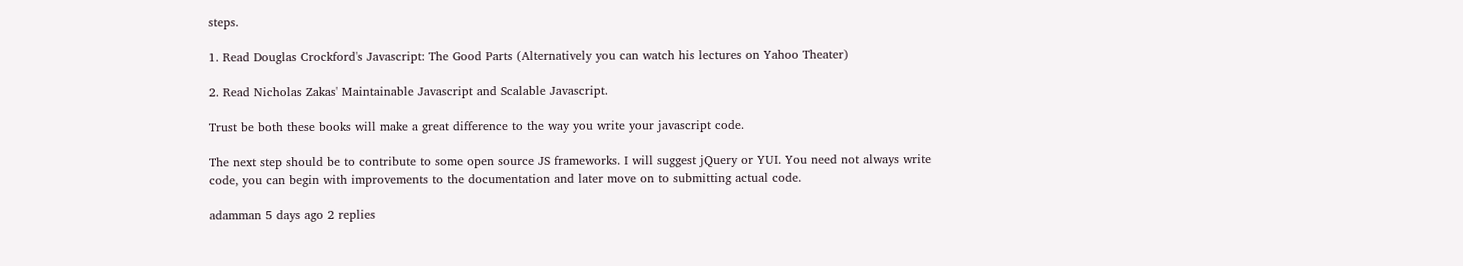steps.

1. Read Douglas Crockford's Javascript: The Good Parts (Alternatively you can watch his lectures on Yahoo Theater)

2. Read Nicholas Zakas' Maintainable Javascript and Scalable Javascript.

Trust be both these books will make a great difference to the way you write your javascript code.

The next step should be to contribute to some open source JS frameworks. I will suggest jQuery or YUI. You need not always write code, you can begin with improvements to the documentation and later move on to submitting actual code.

adamman 5 days ago 2 replies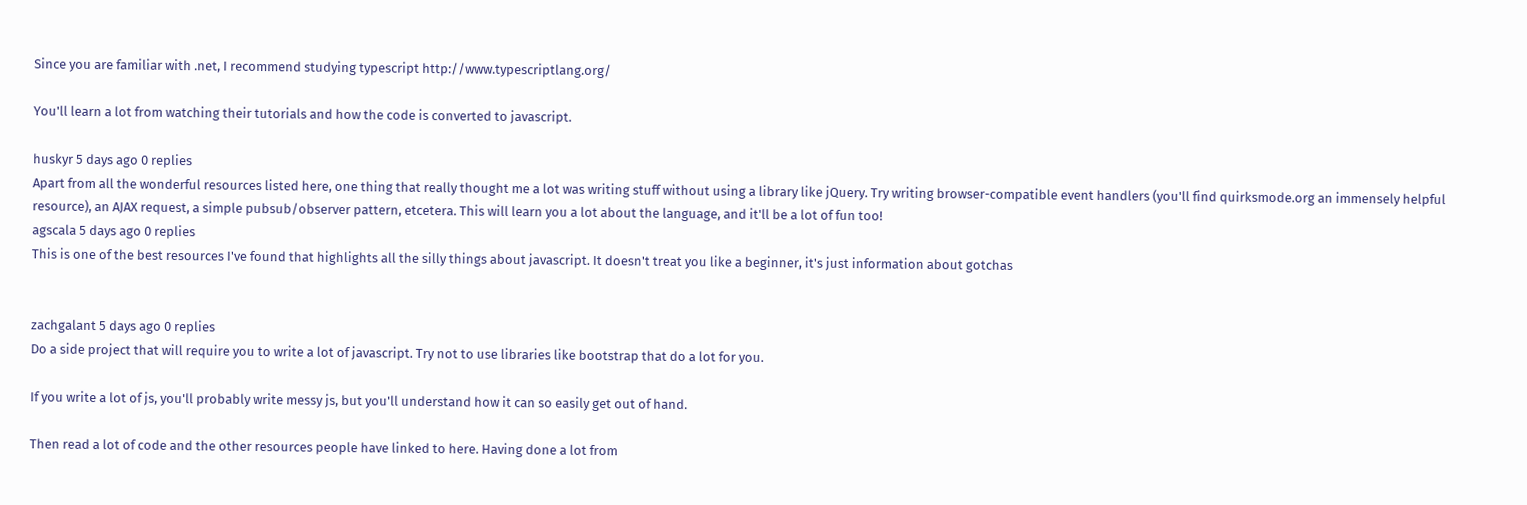Since you are familiar with .net, I recommend studying typescript http://www.typescriptlang.org/

You'll learn a lot from watching their tutorials and how the code is converted to javascript.

huskyr 5 days ago 0 replies
Apart from all the wonderful resources listed here, one thing that really thought me a lot was writing stuff without using a library like jQuery. Try writing browser-compatible event handlers (you'll find quirksmode.org an immensely helpful resource), an AJAX request, a simple pubsub/observer pattern, etcetera. This will learn you a lot about the language, and it'll be a lot of fun too!
agscala 5 days ago 0 replies
This is one of the best resources I've found that highlights all the silly things about javascript. It doesn't treat you like a beginner, it's just information about gotchas


zachgalant 5 days ago 0 replies
Do a side project that will require you to write a lot of javascript. Try not to use libraries like bootstrap that do a lot for you.

If you write a lot of js, you'll probably write messy js, but you'll understand how it can so easily get out of hand.

Then read a lot of code and the other resources people have linked to here. Having done a lot from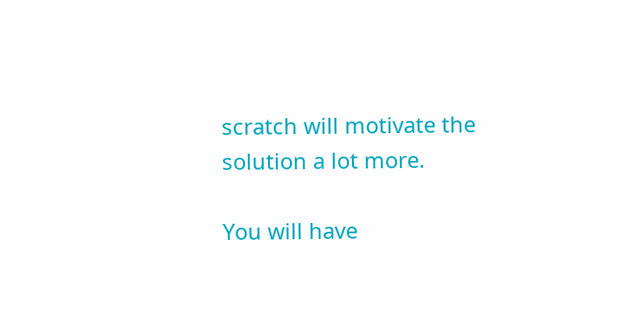scratch will motivate the solution a lot more.

You will have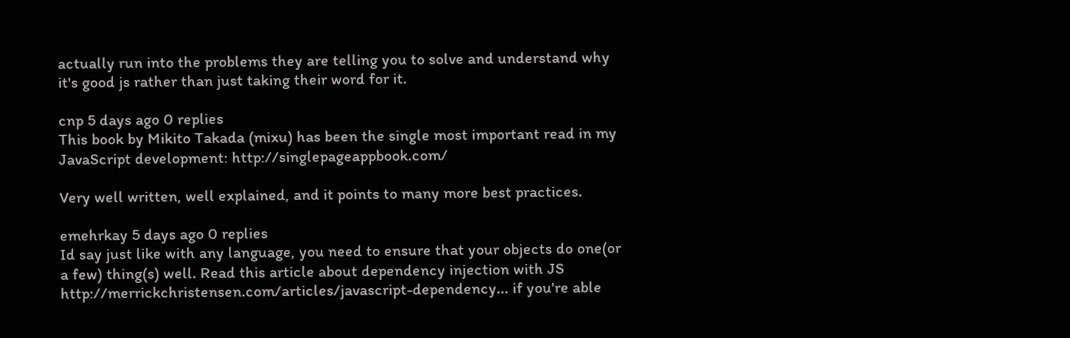actually run into the problems they are telling you to solve and understand why it's good js rather than just taking their word for it.

cnp 5 days ago 0 replies
This book by Mikito Takada (mixu) has been the single most important read in my JavaScript development: http://singlepageappbook.com/

Very well written, well explained, and it points to many more best practices.

emehrkay 5 days ago 0 replies
Id say just like with any language, you need to ensure that your objects do one(or a few) thing(s) well. Read this article about dependency injection with JS http://merrickchristensen.com/articles/javascript-dependency... if you're able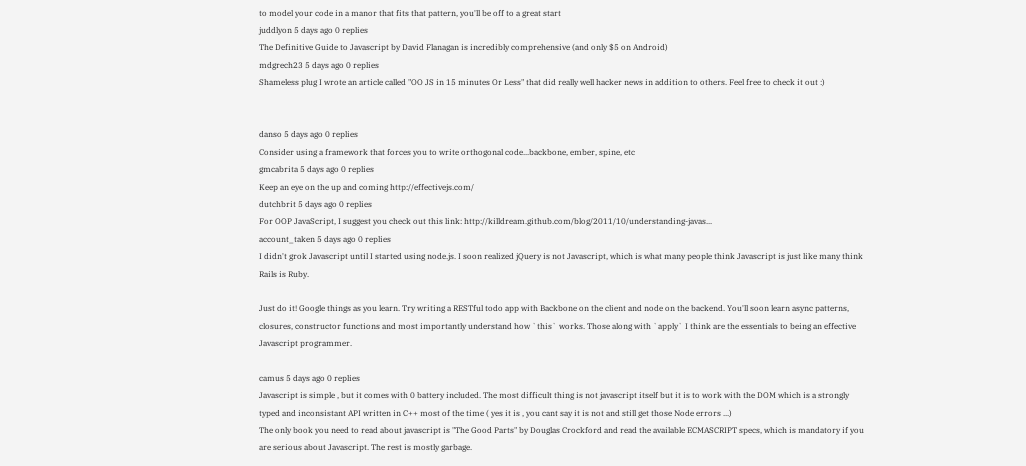to model your code in a manor that fits that pattern, you'll be off to a great start
juddlyon 5 days ago 0 replies
The Definitive Guide to Javascript by David Flanagan is incredibly comprehensive (and only $5 on Android)
mdgrech23 5 days ago 0 replies
Shameless plug I wrote an article called "OO JS in 15 minutes Or Less" that did really well hacker news in addition to others. Feel free to check it out :)


danso 5 days ago 0 replies
Consider using a framework that forces you to write orthogonal code...backbone, ember, spine, etc
gmcabrita 5 days ago 0 replies
Keep an eye on the up and coming http://effectivejs.com/
dutchbrit 5 days ago 0 replies
For OOP JavaScript, I suggest you check out this link: http://killdream.github.com/blog/2011/10/understanding-javas...
account_taken 5 days ago 0 replies
I didn't grok Javascript until I started using node.js. I soon realized jQuery is not Javascript, which is what many people think Javascript is just like many think Rails is Ruby.

Just do it! Google things as you learn. Try writing a RESTful todo app with Backbone on the client and node on the backend. You'll soon learn async patterns, closures, constructor functions and most importantly understand how `this` works. Those along with `apply` I think are the essentials to being an effective Javascript programmer.

camus 5 days ago 0 replies
Javascript is simple , but it comes with 0 battery included. The most difficult thing is not javascript itself but it is to work with the DOM which is a strongly typed and inconsistant API written in C++ most of the time ( yes it is , you cant say it is not and still get those Node errors ...)
The only book you need to read about javascript is "The Good Parts" by Douglas Crockford and read the available ECMASCRIPT specs, which is mandatory if you are serious about Javascript. The rest is mostly garbage.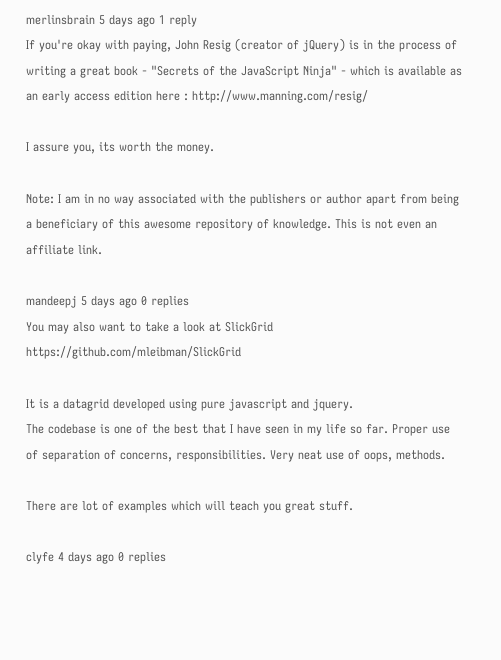merlinsbrain 5 days ago 1 reply
If you're okay with paying, John Resig (creator of jQuery) is in the process of writing a great book - "Secrets of the JavaScript Ninja" - which is available as an early access edition here : http://www.manning.com/resig/

I assure you, its worth the money.

Note: I am in no way associated with the publishers or author apart from being a beneficiary of this awesome repository of knowledge. This is not even an affiliate link.

mandeepj 5 days ago 0 replies
You may also want to take a look at SlickGrid https://github.com/mleibman/SlickGrid

It is a datagrid developed using pure javascript and jquery.
The codebase is one of the best that I have seen in my life so far. Proper use of separation of concerns, responsibilities. Very neat use of oops, methods.

There are lot of examples which will teach you great stuff.

clyfe 4 days ago 0 replies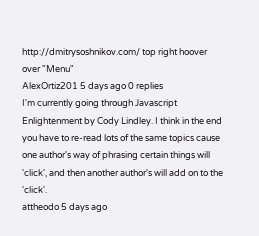http://dmitrysoshnikov.com/ top right hoover over "Menu"
AlexOrtiz201 5 days ago 0 replies
I'm currently going through Javascript Enlightenment by Cody Lindley. I think in the end you have to re-read lots of the same topics cause one author's way of phrasing certain things will 'click', and then another author's will add on to the 'click'.
attheodo 5 days ago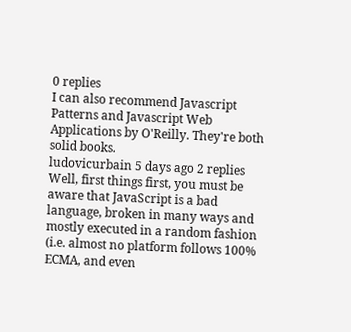0 replies
I can also recommend Javascript Patterns and Javascript Web Applications by O'Reilly. They're both solid books.
ludovicurbain 5 days ago 2 replies
Well, first things first, you must be aware that JavaScript is a bad language, broken in many ways and mostly executed in a random fashion (i.e. almost no platform follows 100% ECMA, and even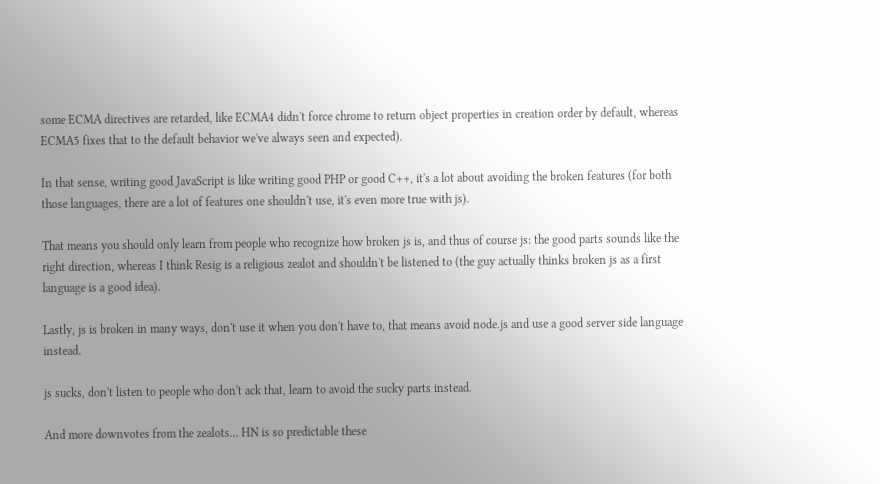some ECMA directives are retarded, like ECMA4 didn't force chrome to return object properties in creation order by default, whereas ECMA5 fixes that to the default behavior we've always seen and expected).

In that sense, writing good JavaScript is like writing good PHP or good C++, it's a lot about avoiding the broken features (for both those languages, there are a lot of features one shouldn't use, it's even more true with js).

That means you should only learn from people who recognize how broken js is, and thus of course js: the good parts sounds like the right direction, whereas I think Resig is a religious zealot and shouldn't be listened to (the guy actually thinks broken js as a first language is a good idea).

Lastly, js is broken in many ways, don't use it when you don't have to, that means avoid node.js and use a good server side language instead.

js sucks, don't listen to people who don't ack that, learn to avoid the sucky parts instead.

And more downvotes from the zealots... HN is so predictable these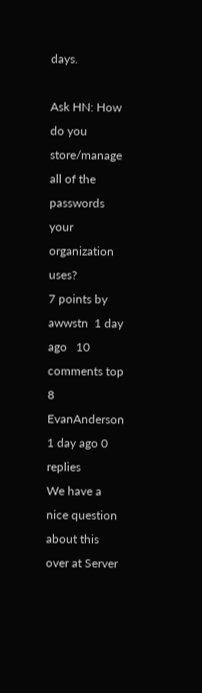days.

Ask HN: How do you store/manage all of the passwords your organization uses?
7 points by awwstn  1 day ago   10 comments top 8
EvanAnderson 1 day ago 0 replies
We have a nice question about this over at Server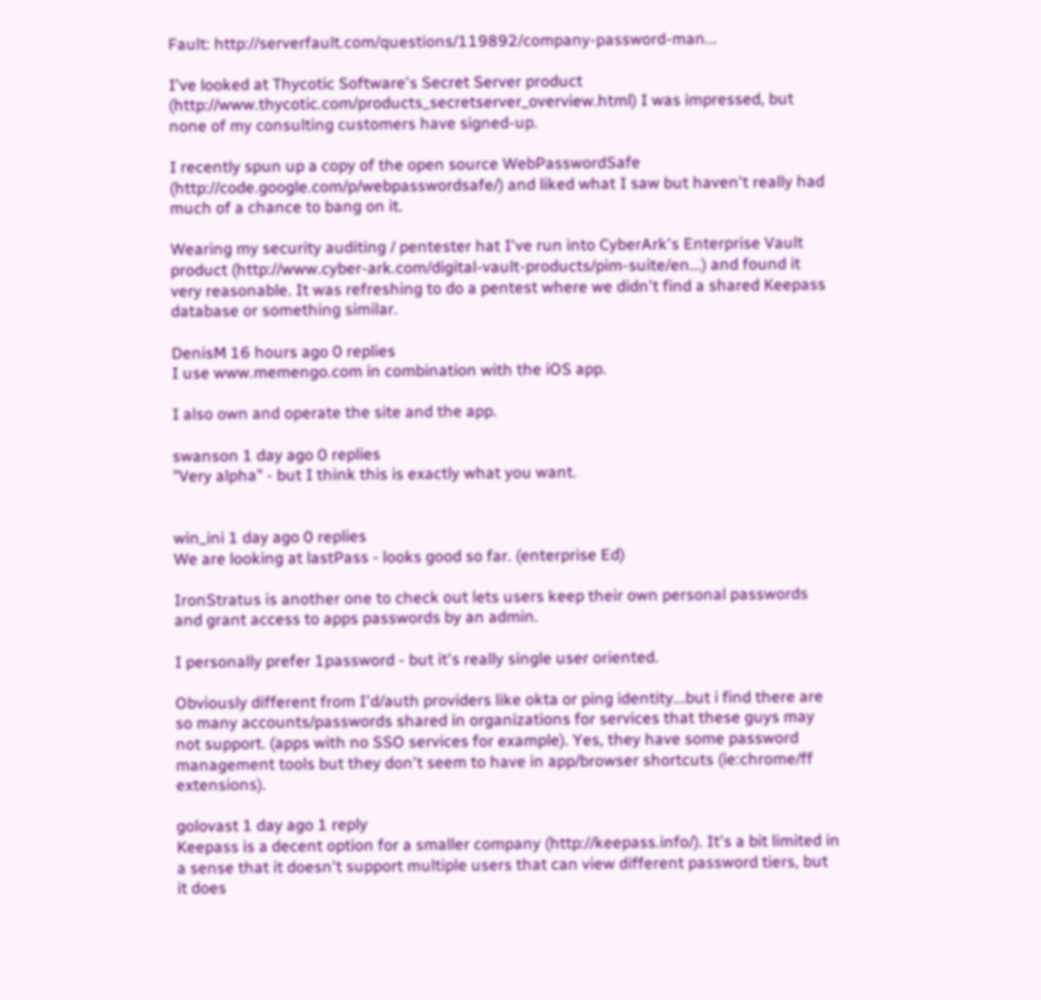Fault: http://serverfault.com/questions/119892/company-password-man...

I've looked at Thycotic Software's Secret Server product (http://www.thycotic.com/products_secretserver_overview.html) I was impressed, but none of my consulting customers have signed-up.

I recently spun up a copy of the open source WebPasswordSafe (http://code.google.com/p/webpasswordsafe/) and liked what I saw but haven't really had much of a chance to bang on it.

Wearing my security auditing / pentester hat I've run into CyberArk's Enterprise Vault product (http://www.cyber-ark.com/digital-vault-products/pim-suite/en...) and found it very reasonable. It was refreshing to do a pentest where we didn't find a shared Keepass database or something similar.

DenisM 16 hours ago 0 replies
I use www.memengo.com in combination with the iOS app.

I also own and operate the site and the app.

swanson 1 day ago 0 replies
"Very alpha" - but I think this is exactly what you want.


win_ini 1 day ago 0 replies
We are looking at lastPass - looks good so far. (enterprise Ed)

IronStratus is another one to check out lets users keep their own personal passwords and grant access to apps passwords by an admin.

I personally prefer 1password - but it's really single user oriented.

Obviously different from I'd/auth providers like okta or ping identity...but i find there are so many accounts/passwords shared in organizations for services that these guys may not support. (apps with no SSO services for example). Yes, they have some password management tools but they don't seem to have in app/browser shortcuts (ie:chrome/ff extensions).

golovast 1 day ago 1 reply
Keepass is a decent option for a smaller company (http://keepass.info/). It's a bit limited in a sense that it doesn't support multiple users that can view different password tiers, but it does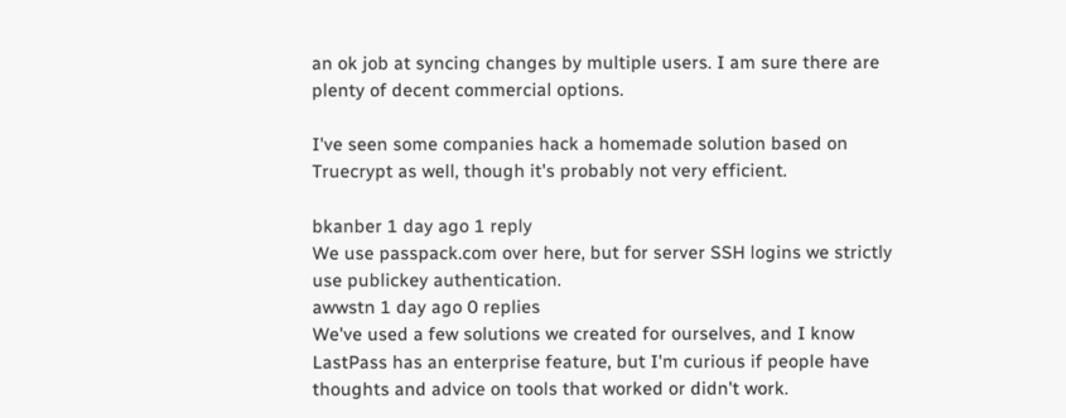an ok job at syncing changes by multiple users. I am sure there are plenty of decent commercial options.

I've seen some companies hack a homemade solution based on Truecrypt as well, though it's probably not very efficient.

bkanber 1 day ago 1 reply
We use passpack.com over here, but for server SSH logins we strictly use publickey authentication.
awwstn 1 day ago 0 replies
We've used a few solutions we created for ourselves, and I know LastPass has an enterprise feature, but I'm curious if people have thoughts and advice on tools that worked or didn't work.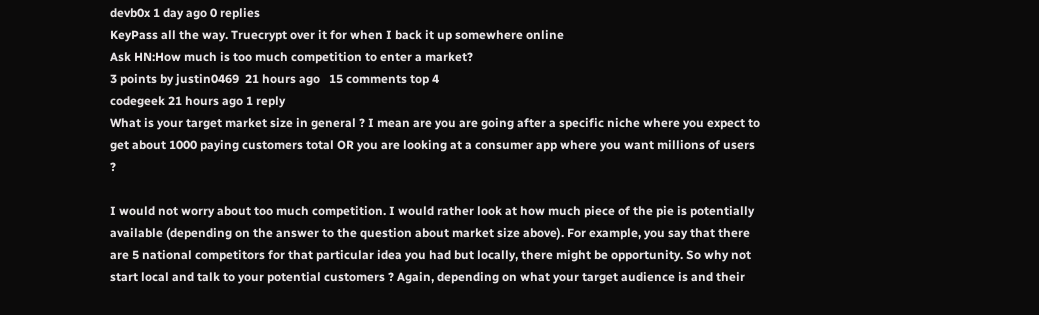devb0x 1 day ago 0 replies
KeyPass all the way. Truecrypt over it for when I back it up somewhere online
Ask HN:How much is too much competition to enter a market?
3 points by justin0469  21 hours ago   15 comments top 4
codegeek 21 hours ago 1 reply
What is your target market size in general ? I mean are you are going after a specific niche where you expect to get about 1000 paying customers total OR you are looking at a consumer app where you want millions of users ?

I would not worry about too much competition. I would rather look at how much piece of the pie is potentially available (depending on the answer to the question about market size above). For example, you say that there are 5 national competitors for that particular idea you had but locally, there might be opportunity. So why not start local and talk to your potential customers ? Again, depending on what your target audience is and their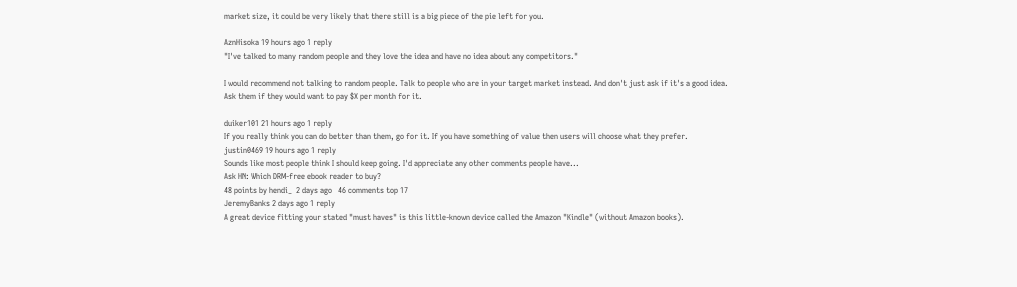market size, it could be very likely that there still is a big piece of the pie left for you.

AznHisoka 19 hours ago 1 reply
"I've talked to many random people and they love the idea and have no idea about any competitors."

I would recommend not talking to random people. Talk to people who are in your target market instead. And don't just ask if it's a good idea. Ask them if they would want to pay $X per month for it.

duiker101 21 hours ago 1 reply
If you really think you can do better than them, go for it. If you have something of value then users will choose what they prefer.
justin0469 19 hours ago 1 reply
Sounds like most people think I should keep going. I'd appreciate any other comments people have...
Ask HN: Which DRM-free ebook reader to buy?
48 points by hendi_  2 days ago   46 comments top 17
JeremyBanks 2 days ago 1 reply
A great device fitting your stated "must haves" is this little-known device called the Amazon "Kindle" (without Amazon books).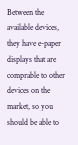Between the available devices, they have e-paper displays that are comprable to other devices on the market, so you should be able to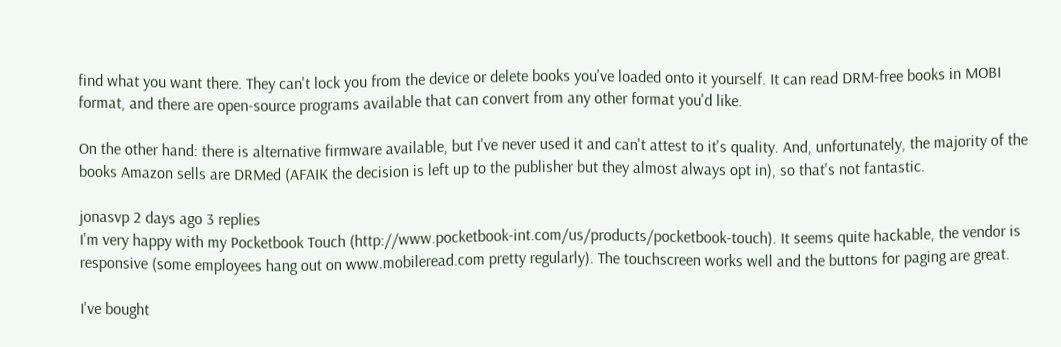find what you want there. They can't lock you from the device or delete books you've loaded onto it yourself. It can read DRM-free books in MOBI format, and there are open-source programs available that can convert from any other format you'd like.

On the other hand: there is alternative firmware available, but I've never used it and can't attest to it's quality. And, unfortunately, the majority of the books Amazon sells are DRMed (AFAIK the decision is left up to the publisher but they almost always opt in), so that's not fantastic.

jonasvp 2 days ago 3 replies
I'm very happy with my Pocketbook Touch (http://www.pocketbook-int.com/us/products/pocketbook-touch). It seems quite hackable, the vendor is responsive (some employees hang out on www.mobileread.com pretty regularly). The touchscreen works well and the buttons for paging are great.

I've bought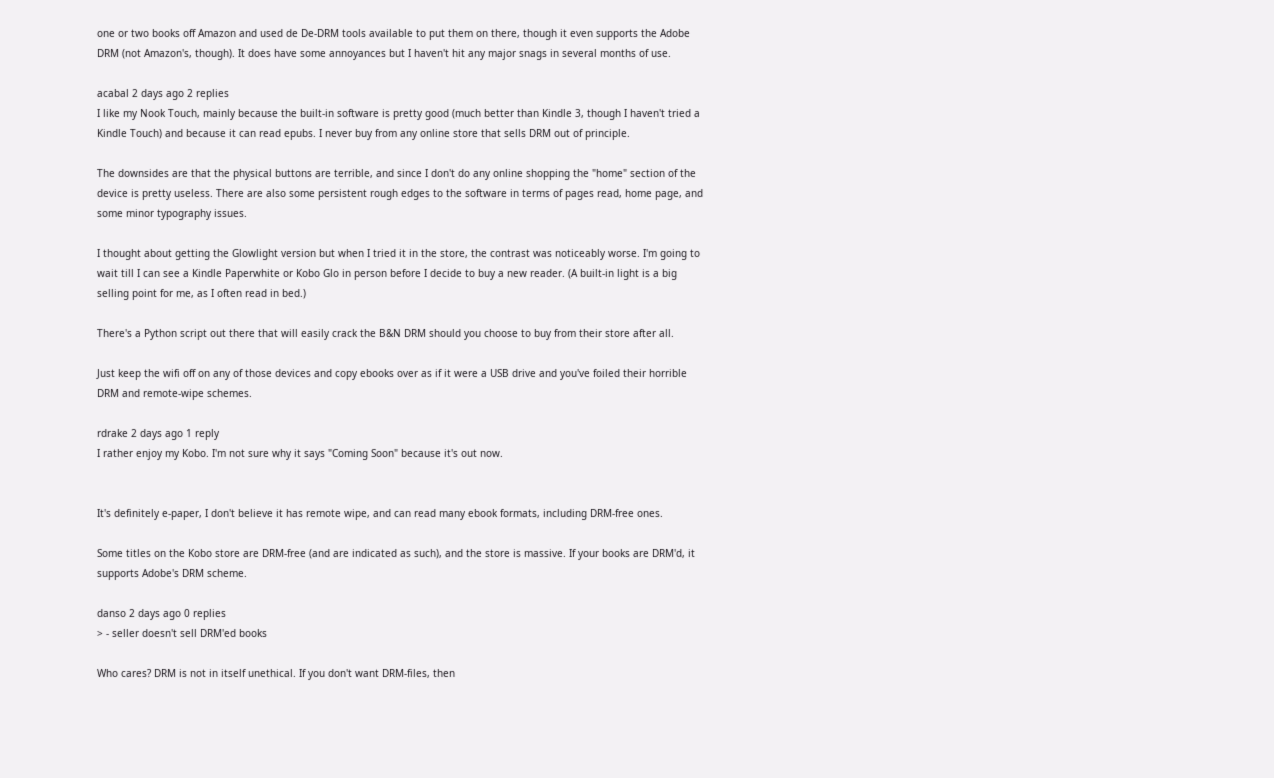one or two books off Amazon and used de De-DRM tools available to put them on there, though it even supports the Adobe DRM (not Amazon's, though). It does have some annoyances but I haven't hit any major snags in several months of use.

acabal 2 days ago 2 replies
I like my Nook Touch, mainly because the built-in software is pretty good (much better than Kindle 3, though I haven't tried a Kindle Touch) and because it can read epubs. I never buy from any online store that sells DRM out of principle.

The downsides are that the physical buttons are terrible, and since I don't do any online shopping the "home" section of the device is pretty useless. There are also some persistent rough edges to the software in terms of pages read, home page, and some minor typography issues.

I thought about getting the Glowlight version but when I tried it in the store, the contrast was noticeably worse. I'm going to wait till I can see a Kindle Paperwhite or Kobo Glo in person before I decide to buy a new reader. (A built-in light is a big selling point for me, as I often read in bed.)

There's a Python script out there that will easily crack the B&N DRM should you choose to buy from their store after all.

Just keep the wifi off on any of those devices and copy ebooks over as if it were a USB drive and you've foiled their horrible DRM and remote-wipe schemes.

rdrake 2 days ago 1 reply
I rather enjoy my Kobo. I'm not sure why it says "Coming Soon" because it's out now.


It's definitely e-paper, I don't believe it has remote wipe, and can read many ebook formats, including DRM-free ones.

Some titles on the Kobo store are DRM-free (and are indicated as such), and the store is massive. If your books are DRM'd, it supports Adobe's DRM scheme.

danso 2 days ago 0 replies
> - seller doesn't sell DRM'ed books

Who cares? DRM is not in itself unethical. If you don't want DRM-files, then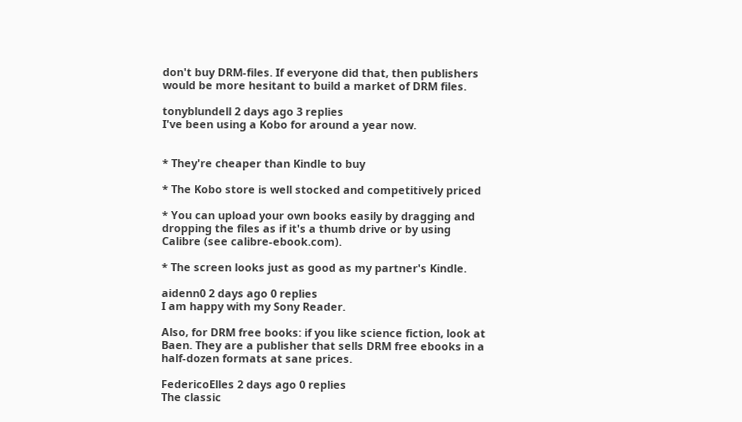don't buy DRM-files. If everyone did that, then publishers would be more hesitant to build a market of DRM files.

tonyblundell 2 days ago 3 replies
I've been using a Kobo for around a year now.


* They're cheaper than Kindle to buy

* The Kobo store is well stocked and competitively priced

* You can upload your own books easily by dragging and dropping the files as if it's a thumb drive or by using Calibre (see calibre-ebook.com).

* The screen looks just as good as my partner's Kindle.

aidenn0 2 days ago 0 replies
I am happy with my Sony Reader.

Also, for DRM free books: if you like science fiction, look at Baen. They are a publisher that sells DRM free ebooks in a half-dozen formats at sane prices.

FedericoElles 2 days ago 0 replies
The classic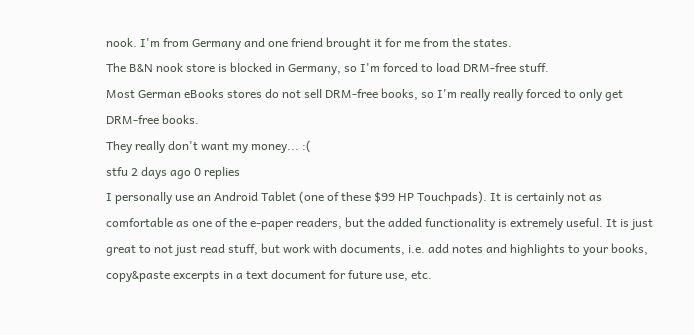nook. I'm from Germany and one friend brought it for me from the states.
The B&N nook store is blocked in Germany, so I'm forced to load DRM-free stuff.
Most German eBooks stores do not sell DRM-free books, so I'm really really forced to only get DRM-free books.
They really don't want my money... :(
stfu 2 days ago 0 replies
I personally use an Android Tablet (one of these $99 HP Touchpads). It is certainly not as comfortable as one of the e-paper readers, but the added functionality is extremely useful. It is just great to not just read stuff, but work with documents, i.e. add notes and highlights to your books, copy&paste excerpts in a text document for future use, etc.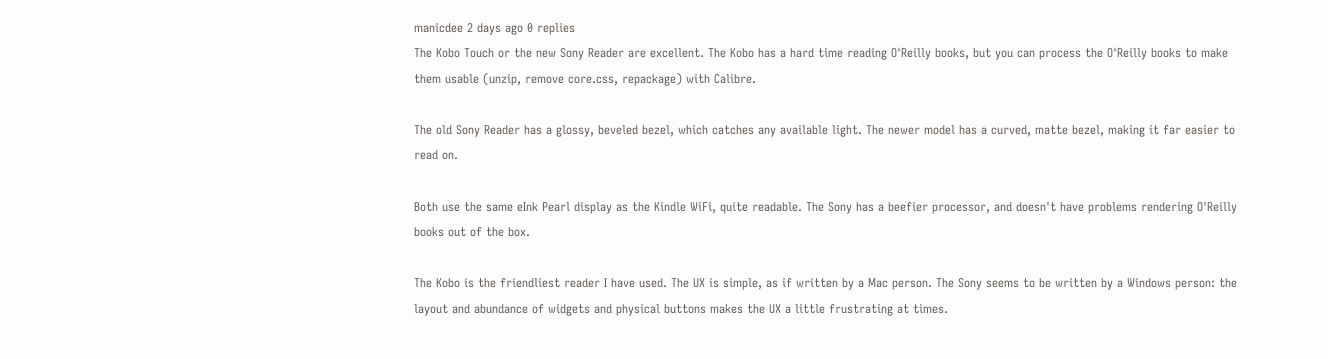manicdee 2 days ago 0 replies
The Kobo Touch or the new Sony Reader are excellent. The Kobo has a hard time reading O'Reilly books, but you can process the O'Reilly books to make them usable (unzip, remove core.css, repackage) with Calibre.

The old Sony Reader has a glossy, beveled bezel, which catches any available light. The newer model has a curved, matte bezel, making it far easier to read on.

Both use the same eInk Pearl display as the Kindle WiFi, quite readable. The Sony has a beefier processor, and doesn't have problems rendering O'Reilly books out of the box.

The Kobo is the friendliest reader I have used. The UX is simple, as if written by a Mac person. The Sony seems to be written by a Windows person: the layout and abundance of widgets and physical buttons makes the UX a little frustrating at times.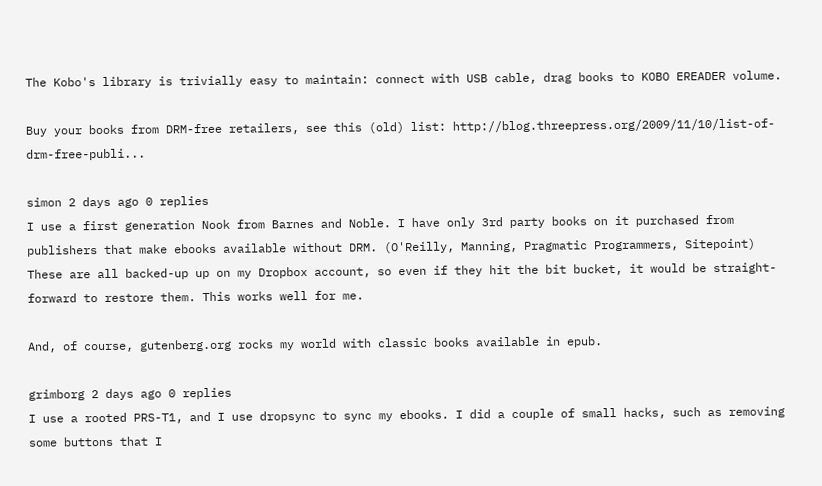The Kobo's library is trivially easy to maintain: connect with USB cable, drag books to KOBO EREADER volume.

Buy your books from DRM-free retailers, see this (old) list: http://blog.threepress.org/2009/11/10/list-of-drm-free-publi...

simon 2 days ago 0 replies
I use a first generation Nook from Barnes and Noble. I have only 3rd party books on it purchased from publishers that make ebooks available without DRM. (O'Reilly, Manning, Pragmatic Programmers, Sitepoint) These are all backed-up up on my Dropbox account, so even if they hit the bit bucket, it would be straight-forward to restore them. This works well for me.

And, of course, gutenberg.org rocks my world with classic books available in epub.

grimborg 2 days ago 0 replies
I use a rooted PRS-T1, and I use dropsync to sync my ebooks. I did a couple of small hacks, such as removing some buttons that I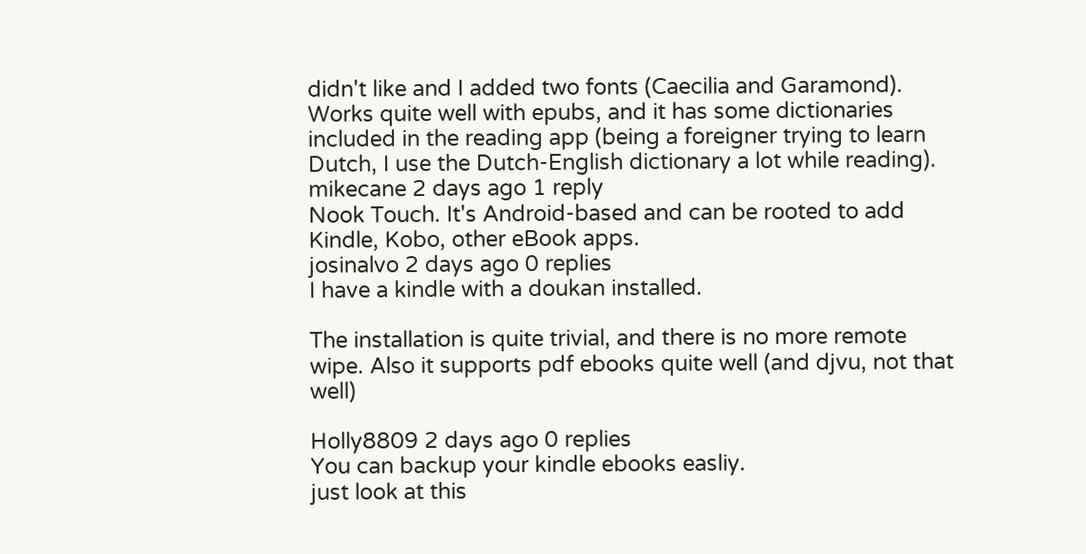didn't like and I added two fonts (Caecilia and Garamond). Works quite well with epubs, and it has some dictionaries included in the reading app (being a foreigner trying to learn Dutch, I use the Dutch-English dictionary a lot while reading).
mikecane 2 days ago 1 reply
Nook Touch. It's Android-based and can be rooted to add Kindle, Kobo, other eBook apps.
josinalvo 2 days ago 0 replies
I have a kindle with a doukan installed.

The installation is quite trivial, and there is no more remote wipe. Also it supports pdf ebooks quite well (and djvu, not that well)

Holly8809 2 days ago 0 replies
You can backup your kindle ebooks easliy.
just look at this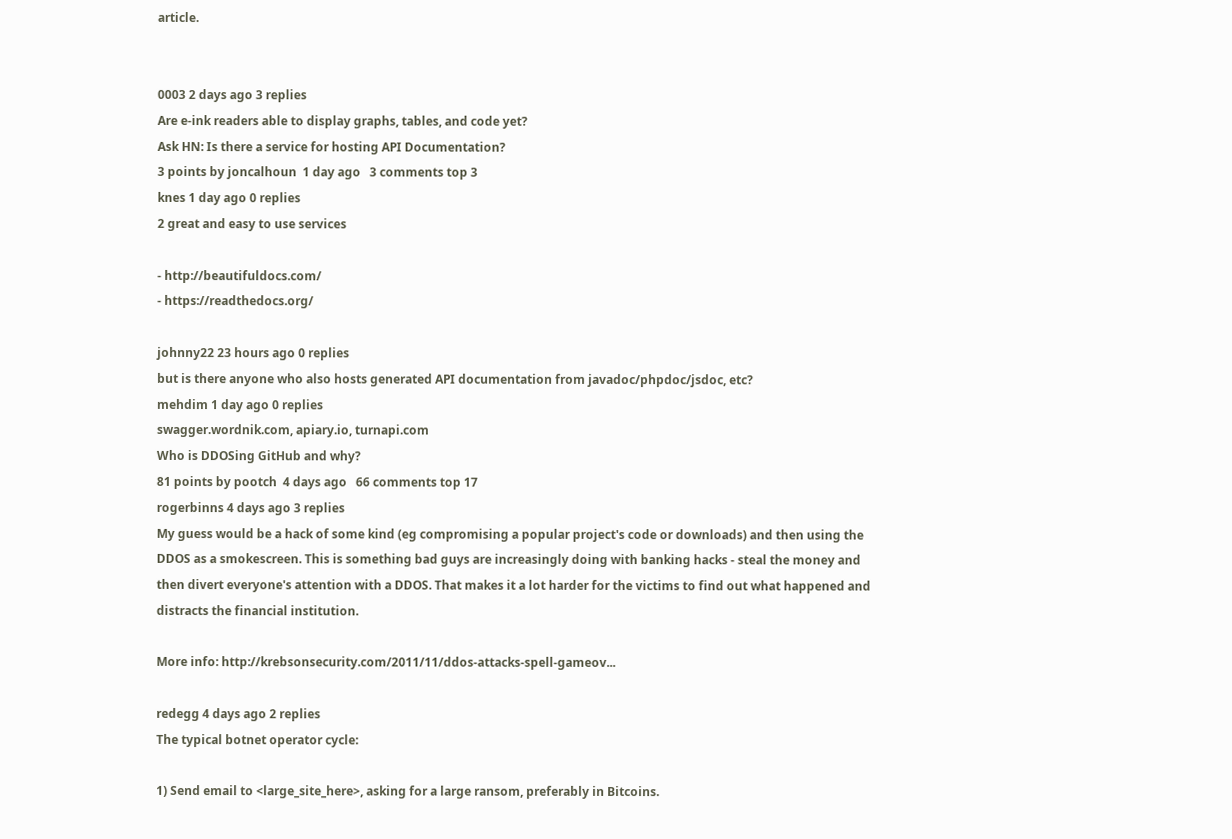article.


0003 2 days ago 3 replies
Are e-ink readers able to display graphs, tables, and code yet?
Ask HN: Is there a service for hosting API Documentation?
3 points by joncalhoun  1 day ago   3 comments top 3
knes 1 day ago 0 replies
2 great and easy to use services

- http://beautifuldocs.com/
- https://readthedocs.org/

johnny22 23 hours ago 0 replies
but is there anyone who also hosts generated API documentation from javadoc/phpdoc/jsdoc, etc?
mehdim 1 day ago 0 replies
swagger.wordnik.com, apiary.io, turnapi.com
Who is DDOSing GitHub and why?
81 points by pootch  4 days ago   66 comments top 17
rogerbinns 4 days ago 3 replies
My guess would be a hack of some kind (eg compromising a popular project's code or downloads) and then using the DDOS as a smokescreen. This is something bad guys are increasingly doing with banking hacks - steal the money and then divert everyone's attention with a DDOS. That makes it a lot harder for the victims to find out what happened and distracts the financial institution.

More info: http://krebsonsecurity.com/2011/11/ddos-attacks-spell-gameov...

redegg 4 days ago 2 replies
The typical botnet operator cycle:

1) Send email to <large_site_here>, asking for a large ransom, preferably in Bitcoins.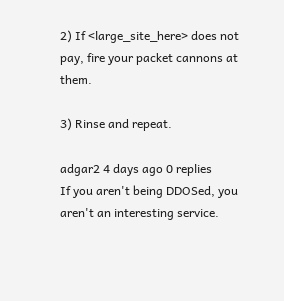2) If <large_site_here> does not pay, fire your packet cannons at them.

3) Rinse and repeat.

adgar2 4 days ago 0 replies
If you aren't being DDOSed, you aren't an interesting service.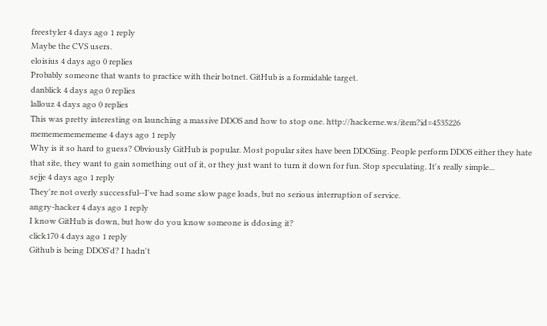freestyler 4 days ago 1 reply
Maybe the CVS users.
eloisius 4 days ago 0 replies
Probably someone that wants to practice with their botnet. GitHub is a formidable target.
danblick 4 days ago 0 replies
lallouz 4 days ago 0 replies
This was pretty interesting on launching a massive DDOS and how to stop one. http://hackerne.ws/item?id=4535226
mememememememe 4 days ago 1 reply
Why is it so hard to guess? Obviously GitHub is popular. Most popular sites have been DDOSing. People perform DDOS either they hate that site, they want to gain something out of it, or they just want to turn it down for fun. Stop speculating. It's really simple...
sejje 4 days ago 1 reply
They're not overly successful--I've had some slow page loads, but no serious interruption of service.
angry-hacker 4 days ago 1 reply
I know GitHub is down, but how do you know someone is ddosing it?
click170 4 days ago 1 reply
Github is being DDOS'd? I hadn't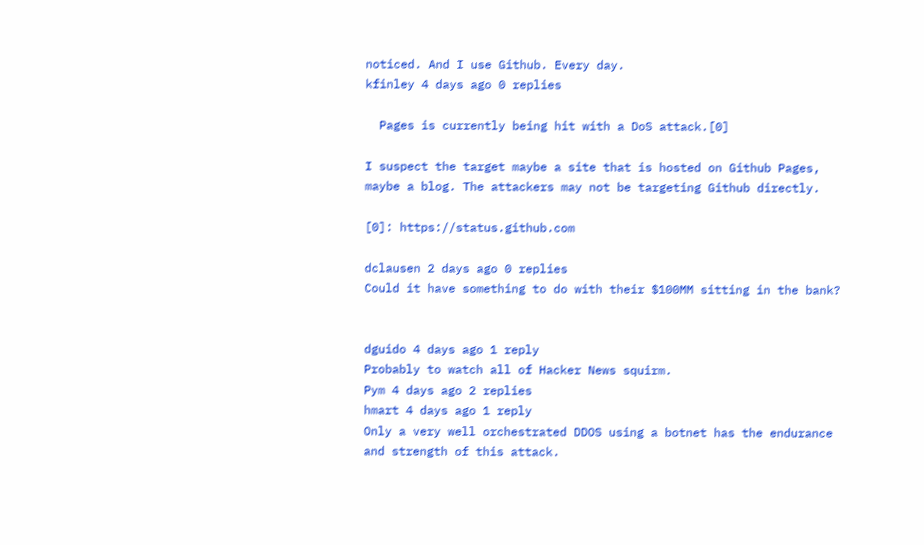noticed. And I use Github. Every day.
kfinley 4 days ago 0 replies

  Pages is currently being hit with a DoS attack.[0]

I suspect the target maybe a site that is hosted on Github Pages, maybe a blog. The attackers may not be targeting Github directly.

[0]: https://status.github.com

dclausen 2 days ago 0 replies
Could it have something to do with their $100MM sitting in the bank?


dguido 4 days ago 1 reply
Probably to watch all of Hacker News squirm.
Pym 4 days ago 2 replies
hmart 4 days ago 1 reply
Only a very well orchestrated DDOS using a botnet has the endurance and strength of this attack.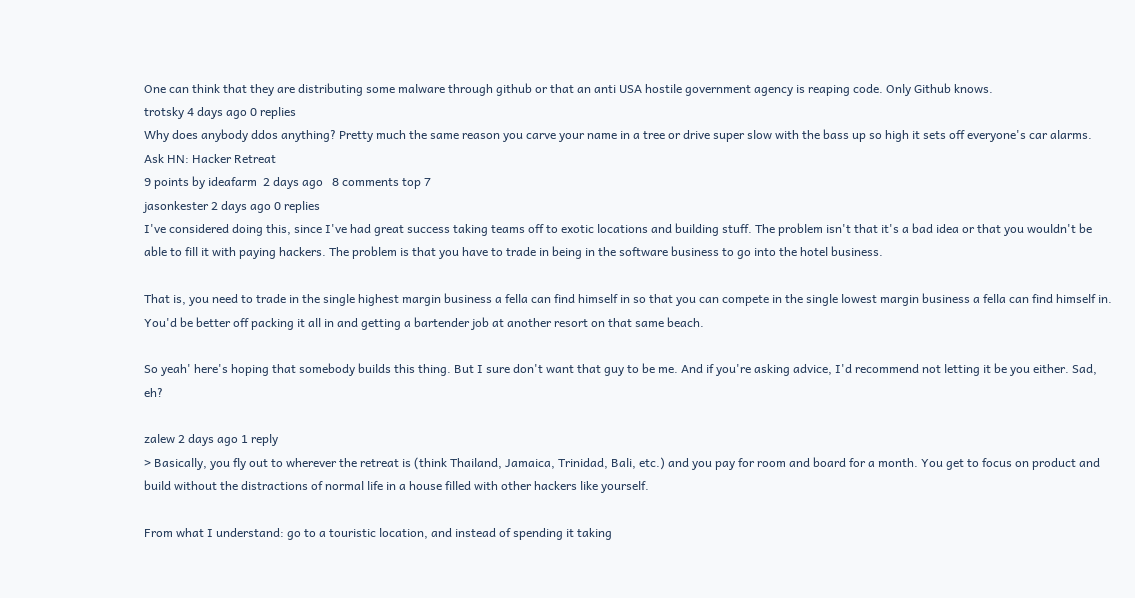One can think that they are distributing some malware through github or that an anti USA hostile government agency is reaping code. Only Github knows.
trotsky 4 days ago 0 replies
Why does anybody ddos anything? Pretty much the same reason you carve your name in a tree or drive super slow with the bass up so high it sets off everyone's car alarms.
Ask HN: Hacker Retreat
9 points by ideafarm  2 days ago   8 comments top 7
jasonkester 2 days ago 0 replies
I've considered doing this, since I've had great success taking teams off to exotic locations and building stuff. The problem isn't that it's a bad idea or that you wouldn't be able to fill it with paying hackers. The problem is that you have to trade in being in the software business to go into the hotel business.

That is, you need to trade in the single highest margin business a fella can find himself in so that you can compete in the single lowest margin business a fella can find himself in. You'd be better off packing it all in and getting a bartender job at another resort on that same beach.

So yeah' here's hoping that somebody builds this thing. But I sure don't want that guy to be me. And if you're asking advice, I'd recommend not letting it be you either. Sad, eh?

zalew 2 days ago 1 reply
> Basically, you fly out to wherever the retreat is (think Thailand, Jamaica, Trinidad, Bali, etc.) and you pay for room and board for a month. You get to focus on product and build without the distractions of normal life in a house filled with other hackers like yourself.

From what I understand: go to a touristic location, and instead of spending it taking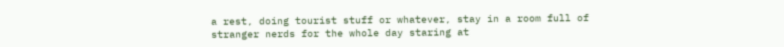a rest, doing tourist stuff or whatever, stay in a room full of stranger nerds for the whole day staring at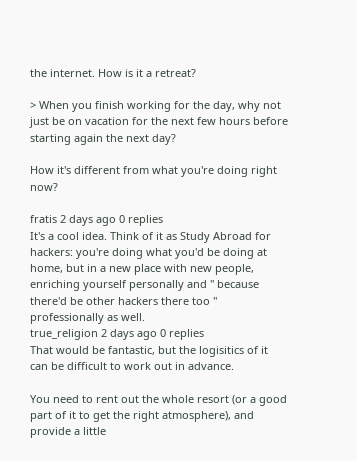the internet. How is it a retreat?

> When you finish working for the day, why not just be on vacation for the next few hours before starting again the next day?

How it's different from what you're doing right now?

fratis 2 days ago 0 replies
It's a cool idea. Think of it as Study Abroad for hackers: you're doing what you'd be doing at home, but in a new place with new people, enriching yourself personally and " because there'd be other hackers there too " professionally as well.
true_religion 2 days ago 0 replies
That would be fantastic, but the logisitics of it can be difficult to work out in advance.

You need to rent out the whole resort (or a good part of it to get the right atmosphere), and provide a little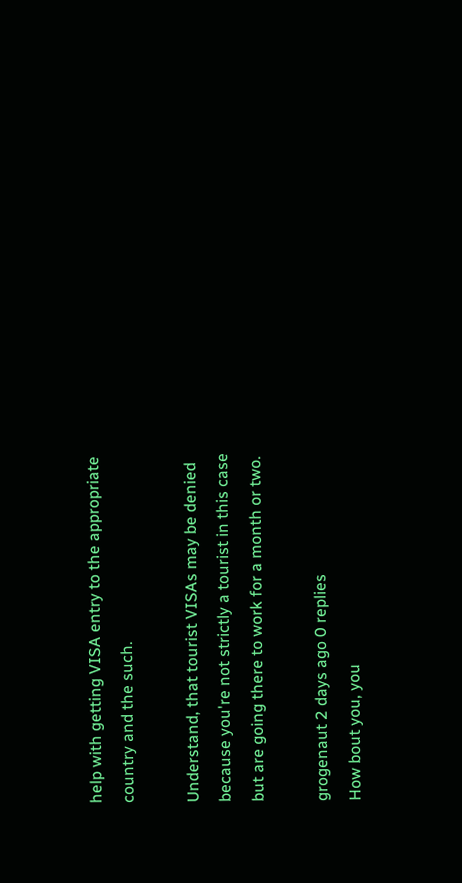help with getting VISA entry to the appropriate country and the such.

Understand, that tourist VISAs may be denied because you're not strictly a tourist in this case but are going there to work for a month or two.

grogenaut 2 days ago 0 replies
How bout you, you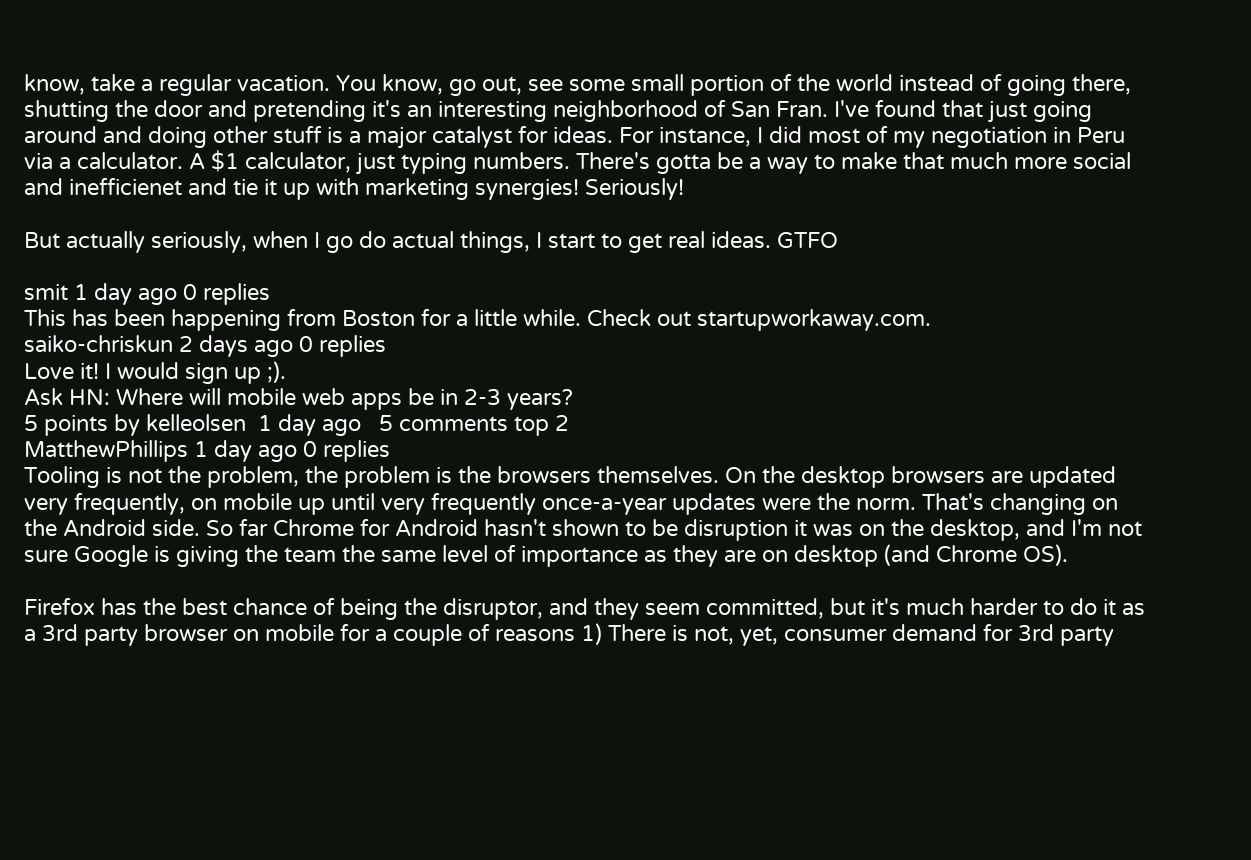know, take a regular vacation. You know, go out, see some small portion of the world instead of going there, shutting the door and pretending it's an interesting neighborhood of San Fran. I've found that just going around and doing other stuff is a major catalyst for ideas. For instance, I did most of my negotiation in Peru via a calculator. A $1 calculator, just typing numbers. There's gotta be a way to make that much more social and inefficienet and tie it up with marketing synergies! Seriously!

But actually seriously, when I go do actual things, I start to get real ideas. GTFO

smit 1 day ago 0 replies
This has been happening from Boston for a little while. Check out startupworkaway.com.
saiko-chriskun 2 days ago 0 replies
Love it! I would sign up ;).
Ask HN: Where will mobile web apps be in 2-3 years?
5 points by kelleolsen  1 day ago   5 comments top 2
MatthewPhillips 1 day ago 0 replies
Tooling is not the problem, the problem is the browsers themselves. On the desktop browsers are updated very frequently, on mobile up until very frequently once-a-year updates were the norm. That's changing on the Android side. So far Chrome for Android hasn't shown to be disruption it was on the desktop, and I'm not sure Google is giving the team the same level of importance as they are on desktop (and Chrome OS).

Firefox has the best chance of being the disruptor, and they seem committed, but it's much harder to do it as a 3rd party browser on mobile for a couple of reasons 1) There is not, yet, consumer demand for 3rd party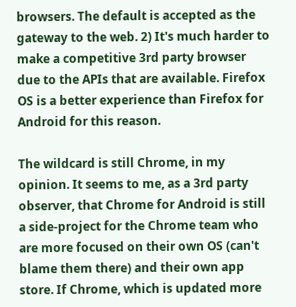browsers. The default is accepted as the gateway to the web. 2) It's much harder to make a competitive 3rd party browser due to the APIs that are available. Firefox OS is a better experience than Firefox for Android for this reason.

The wildcard is still Chrome, in my opinion. It seems to me, as a 3rd party observer, that Chrome for Android is still a side-project for the Chrome team who are more focused on their own OS (can't blame them there) and their own app store. If Chrome, which is updated more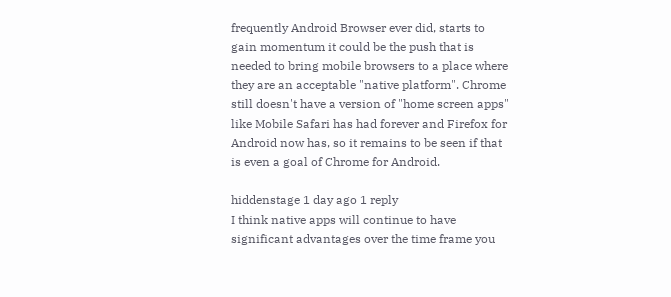frequently Android Browser ever did, starts to gain momentum it could be the push that is needed to bring mobile browsers to a place where they are an acceptable "native platform". Chrome still doesn't have a version of "home screen apps" like Mobile Safari has had forever and Firefox for Android now has, so it remains to be seen if that is even a goal of Chrome for Android.

hiddenstage 1 day ago 1 reply
I think native apps will continue to have significant advantages over the time frame you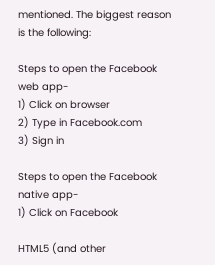mentioned. The biggest reason is the following:

Steps to open the Facebook web app-
1) Click on browser
2) Type in Facebook.com
3) Sign in

Steps to open the Facebook native app-
1) Click on Facebook

HTML5 (and other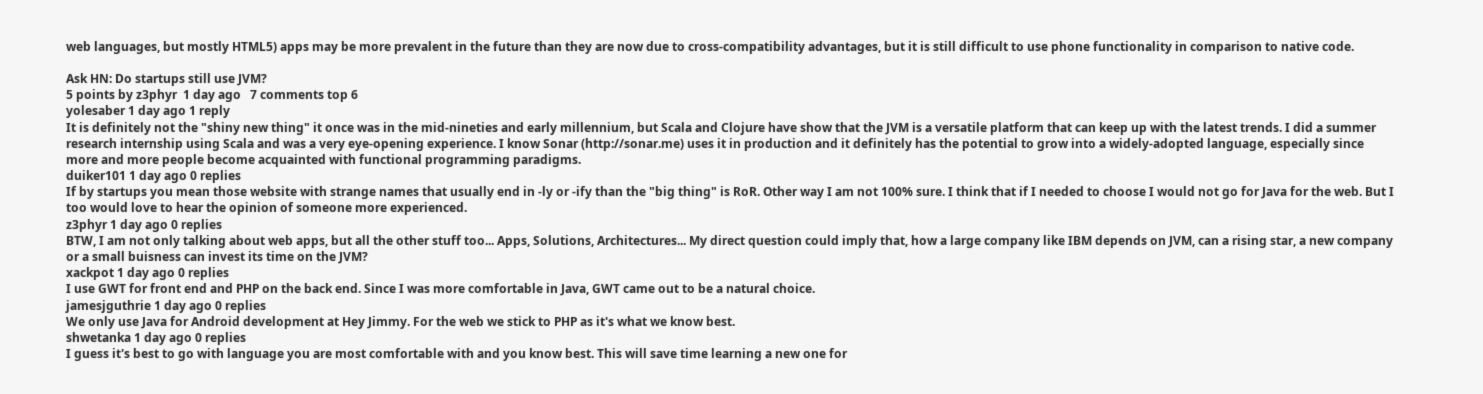web languages, but mostly HTML5) apps may be more prevalent in the future than they are now due to cross-compatibility advantages, but it is still difficult to use phone functionality in comparison to native code.

Ask HN: Do startups still use JVM?
5 points by z3phyr  1 day ago   7 comments top 6
yolesaber 1 day ago 1 reply
It is definitely not the "shiny new thing" it once was in the mid-nineties and early millennium, but Scala and Clojure have show that the JVM is a versatile platform that can keep up with the latest trends. I did a summer research internship using Scala and was a very eye-opening experience. I know Sonar (http://sonar.me) uses it in production and it definitely has the potential to grow into a widely-adopted language, especially since more and more people become acquainted with functional programming paradigms.
duiker101 1 day ago 0 replies
If by startups you mean those website with strange names that usually end in -ly or -ify than the "big thing" is RoR. Other way I am not 100% sure. I think that if I needed to choose I would not go for Java for the web. But I too would love to hear the opinion of someone more experienced.
z3phyr 1 day ago 0 replies
BTW, I am not only talking about web apps, but all the other stuff too... Apps, Solutions, Architectures... My direct question could imply that, how a large company like IBM depends on JVM, can a rising star, a new company or a small buisness can invest its time on the JVM?
xackpot 1 day ago 0 replies
I use GWT for front end and PHP on the back end. Since I was more comfortable in Java, GWT came out to be a natural choice.
jamesjguthrie 1 day ago 0 replies
We only use Java for Android development at Hey Jimmy. For the web we stick to PHP as it's what we know best.
shwetanka 1 day ago 0 replies
I guess it's best to go with language you are most comfortable with and you know best. This will save time learning a new one for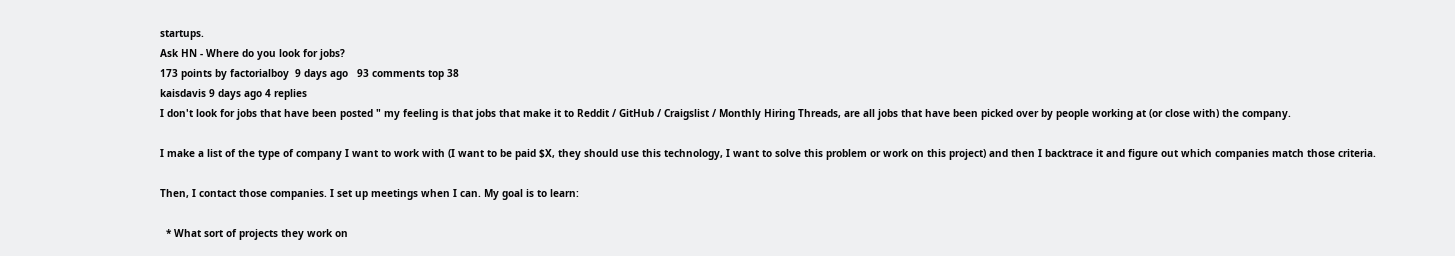startups.
Ask HN - Where do you look for jobs?
173 points by factorialboy  9 days ago   93 comments top 38
kaisdavis 9 days ago 4 replies
I don't look for jobs that have been posted " my feeling is that jobs that make it to Reddit / GitHub / Craigslist / Monthly Hiring Threads, are all jobs that have been picked over by people working at (or close with) the company.

I make a list of the type of company I want to work with (I want to be paid $X, they should use this technology, I want to solve this problem or work on this project) and then I backtrace it and figure out which companies match those criteria.

Then, I contact those companies. I set up meetings when I can. My goal is to learn:

  * What sort of projects they work on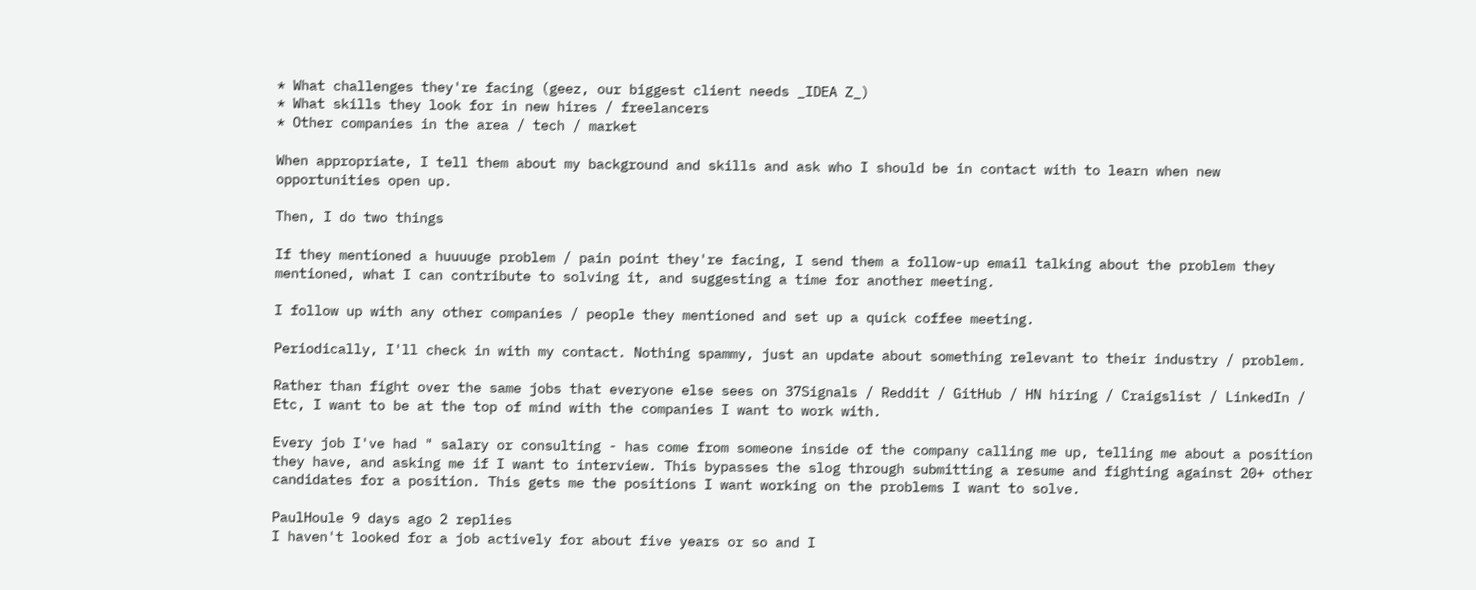* What challenges they're facing (geez, our biggest client needs _IDEA Z_)
* What skills they look for in new hires / freelancers
* Other companies in the area / tech / market

When appropriate, I tell them about my background and skills and ask who I should be in contact with to learn when new opportunities open up.

Then, I do two things

If they mentioned a huuuuge problem / pain point they're facing, I send them a follow-up email talking about the problem they mentioned, what I can contribute to solving it, and suggesting a time for another meeting.

I follow up with any other companies / people they mentioned and set up a quick coffee meeting.

Periodically, I'll check in with my contact. Nothing spammy, just an update about something relevant to their industry / problem.

Rather than fight over the same jobs that everyone else sees on 37Signals / Reddit / GitHub / HN hiring / Craigslist / LinkedIn / Etc, I want to be at the top of mind with the companies I want to work with.

Every job I've had " salary or consulting - has come from someone inside of the company calling me up, telling me about a position they have, and asking me if I want to interview. This bypasses the slog through submitting a resume and fighting against 20+ other candidates for a position. This gets me the positions I want working on the problems I want to solve.

PaulHoule 9 days ago 2 replies
I haven't looked for a job actively for about five years or so and I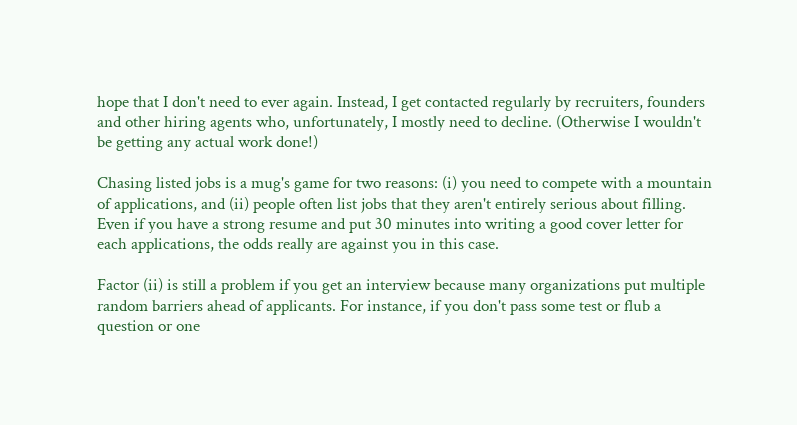hope that I don't need to ever again. Instead, I get contacted regularly by recruiters, founders and other hiring agents who, unfortunately, I mostly need to decline. (Otherwise I wouldn't be getting any actual work done!)

Chasing listed jobs is a mug's game for two reasons: (i) you need to compete with a mountain of applications, and (ii) people often list jobs that they aren't entirely serious about filling. Even if you have a strong resume and put 30 minutes into writing a good cover letter for each applications, the odds really are against you in this case.

Factor (ii) is still a problem if you get an interview because many organizations put multiple random barriers ahead of applicants. For instance, if you don't pass some test or flub a question or one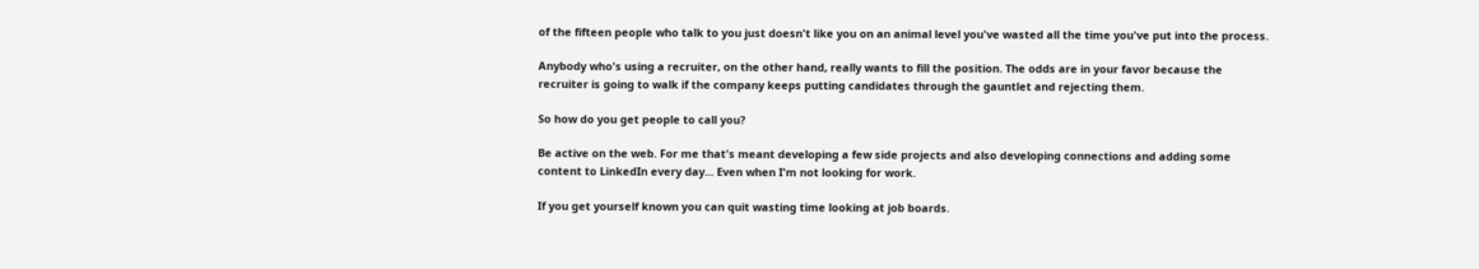of the fifteen people who talk to you just doesn't like you on an animal level you've wasted all the time you've put into the process.

Anybody who's using a recruiter, on the other hand, really wants to fill the position. The odds are in your favor because the recruiter is going to walk if the company keeps putting candidates through the gauntlet and rejecting them.

So how do you get people to call you?

Be active on the web. For me that's meant developing a few side projects and also developing connections and adding some content to LinkedIn every day... Even when I'm not looking for work.

If you get yourself known you can quit wasting time looking at job boards.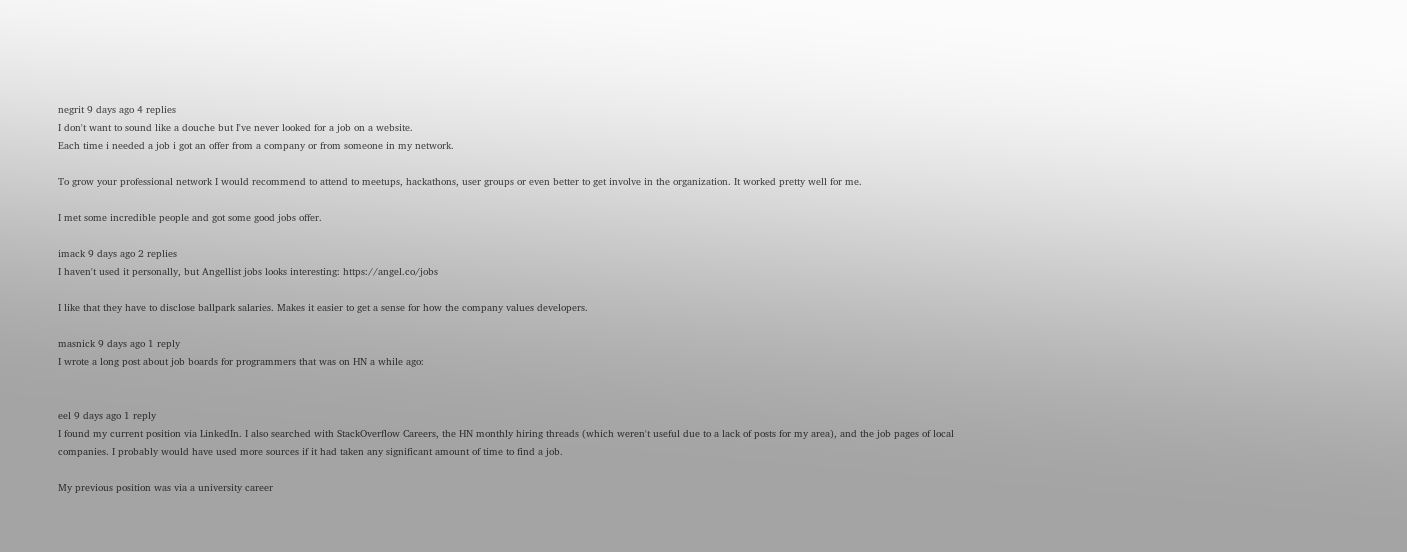negrit 9 days ago 4 replies
I don't want to sound like a douche but I've never looked for a job on a website.
Each time i needed a job i got an offer from a company or from someone in my network.

To grow your professional network I would recommend to attend to meetups, hackathons, user groups or even better to get involve in the organization. It worked pretty well for me.

I met some incredible people and got some good jobs offer.

imack 9 days ago 2 replies
I haven't used it personally, but Angellist jobs looks interesting: https://angel.co/jobs

I like that they have to disclose ballpark salaries. Makes it easier to get a sense for how the company values developers.

masnick 9 days ago 1 reply
I wrote a long post about job boards for programmers that was on HN a while ago:


eel 9 days ago 1 reply
I found my current position via LinkedIn. I also searched with StackOverflow Careers, the HN monthly hiring threads (which weren't useful due to a lack of posts for my area), and the job pages of local companies. I probably would have used more sources if it had taken any significant amount of time to find a job.

My previous position was via a university career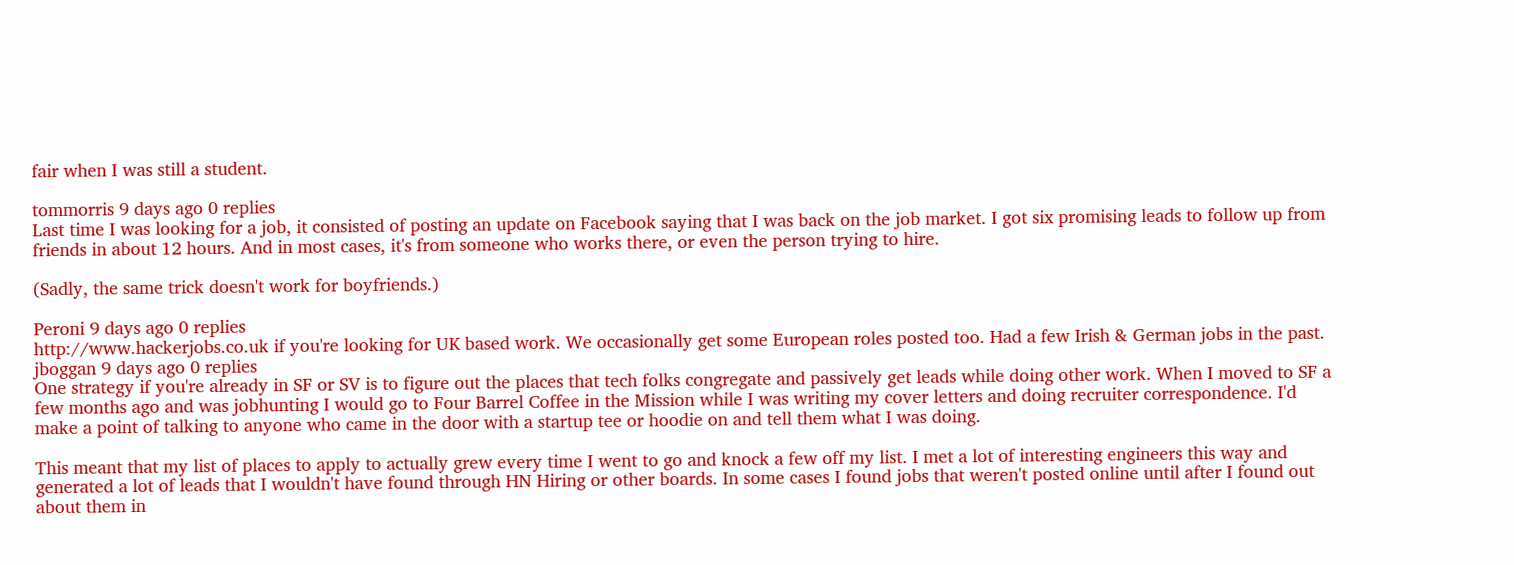fair when I was still a student.

tommorris 9 days ago 0 replies
Last time I was looking for a job, it consisted of posting an update on Facebook saying that I was back on the job market. I got six promising leads to follow up from friends in about 12 hours. And in most cases, it's from someone who works there, or even the person trying to hire.

(Sadly, the same trick doesn't work for boyfriends.)

Peroni 9 days ago 0 replies
http://www.hackerjobs.co.uk if you're looking for UK based work. We occasionally get some European roles posted too. Had a few Irish & German jobs in the past.
jboggan 9 days ago 0 replies
One strategy if you're already in SF or SV is to figure out the places that tech folks congregate and passively get leads while doing other work. When I moved to SF a few months ago and was jobhunting I would go to Four Barrel Coffee in the Mission while I was writing my cover letters and doing recruiter correspondence. I'd make a point of talking to anyone who came in the door with a startup tee or hoodie on and tell them what I was doing.

This meant that my list of places to apply to actually grew every time I went to go and knock a few off my list. I met a lot of interesting engineers this way and generated a lot of leads that I wouldn't have found through HN Hiring or other boards. In some cases I found jobs that weren't posted online until after I found out about them in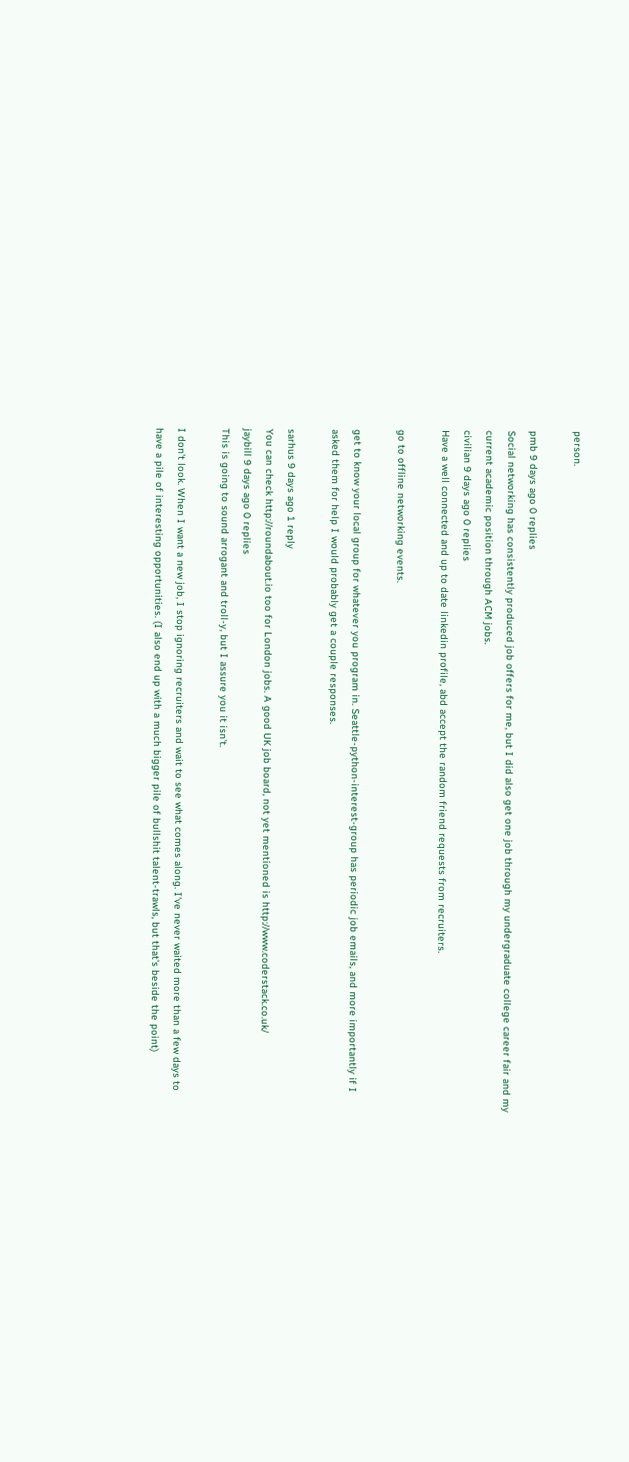person.

pmb 9 days ago 0 replies
Social networking has consistently produced job offers for me, but I did also get one job through my undergraduate college career fair and my current academic position through ACM jobs.
civilian 9 days ago 0 replies
Have a well connected and up to date linkedin profile, abd accept the random friend requests from recruiters.

go to offline networking events.

get to know your local group for whatever you program in. Seattle-python-interest-group has periodic job emails, and more importantly if I asked them for help I would probably get a couple responses.

sarhus 9 days ago 1 reply
You can check http://roundabout.io too for London jobs. A good UK job board, not yet mentioned is http://www.coderstack.co.uk/
jaybill 9 days ago 0 replies
This is going to sound arrogant and troll-y, but I assure you it isn't.

I don't look. When I want a new job, I stop ignoring recruiters and wait to see what comes along. I've never waited more than a few days to have a pile of interesting opportunities. (I also end up with a much bigger pile of bullshit talent-trawls, but that's beside the point)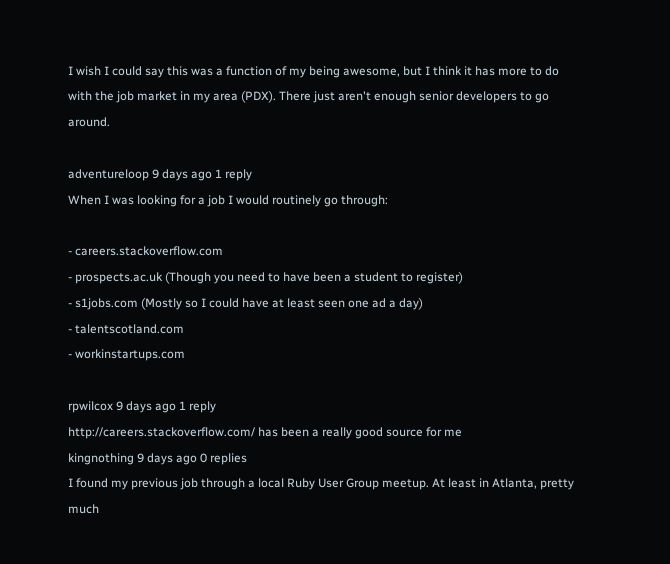I wish I could say this was a function of my being awesome, but I think it has more to do with the job market in my area (PDX). There just aren't enough senior developers to go around.

adventureloop 9 days ago 1 reply
When I was looking for a job I would routinely go through:

- careers.stackoverflow.com
- prospects.ac.uk (Though you need to have been a student to register)
- s1jobs.com (Mostly so I could have at least seen one ad a day)
- talentscotland.com
- workinstartups.com

rpwilcox 9 days ago 1 reply
http://careers.stackoverflow.com/ has been a really good source for me
kingnothing 9 days ago 0 replies
I found my previous job through a local Ruby User Group meetup. At least in Atlanta, pretty much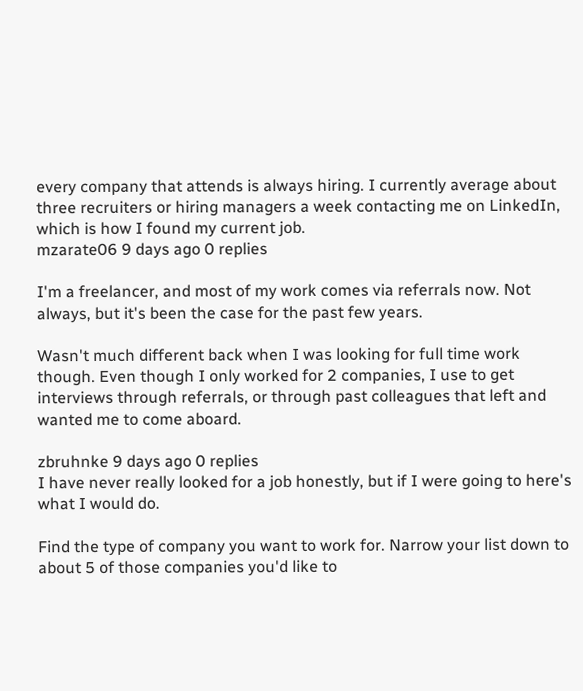every company that attends is always hiring. I currently average about three recruiters or hiring managers a week contacting me on LinkedIn, which is how I found my current job.
mzarate06 9 days ago 0 replies

I'm a freelancer, and most of my work comes via referrals now. Not always, but it's been the case for the past few years.

Wasn't much different back when I was looking for full time work though. Even though I only worked for 2 companies, I use to get interviews through referrals, or through past colleagues that left and wanted me to come aboard.

zbruhnke 9 days ago 0 replies
I have never really looked for a job honestly, but if I were going to here's what I would do.

Find the type of company you want to work for. Narrow your list down to about 5 of those companies you'd like to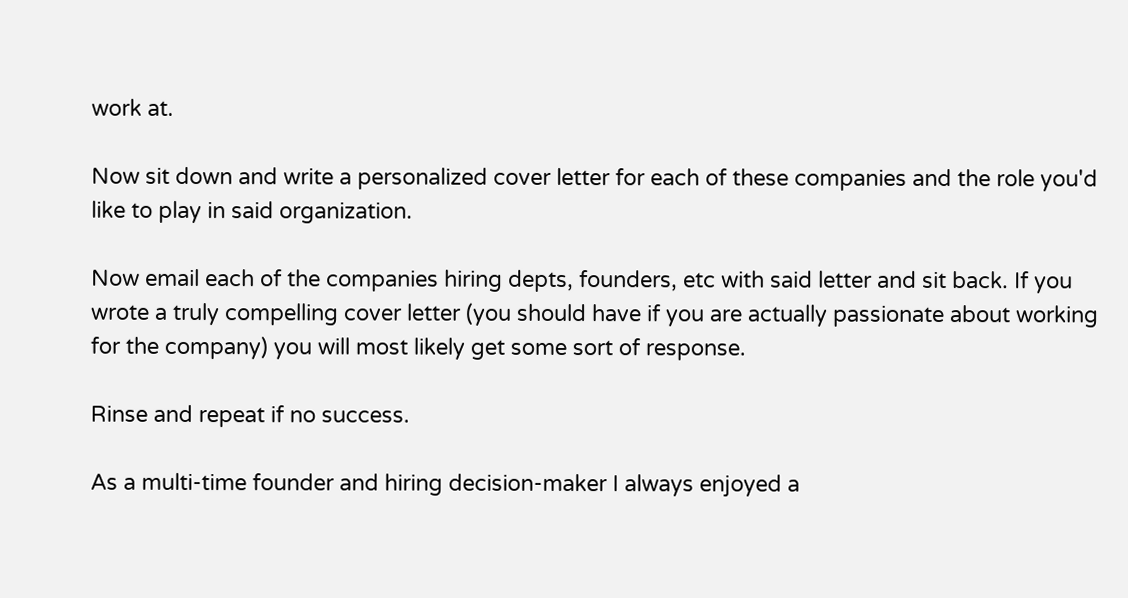work at.

Now sit down and write a personalized cover letter for each of these companies and the role you'd like to play in said organization.

Now email each of the companies hiring depts, founders, etc with said letter and sit back. If you wrote a truly compelling cover letter (you should have if you are actually passionate about working for the company) you will most likely get some sort of response.

Rinse and repeat if no success.

As a multi-time founder and hiring decision-maker I always enjoyed a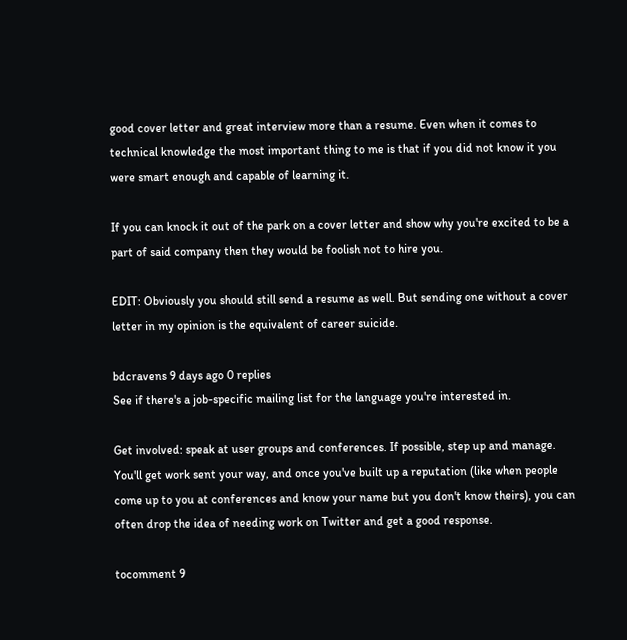good cover letter and great interview more than a resume. Even when it comes to technical knowledge the most important thing to me is that if you did not know it you were smart enough and capable of learning it.

If you can knock it out of the park on a cover letter and show why you're excited to be a part of said company then they would be foolish not to hire you.

EDIT: Obviously you should still send a resume as well. But sending one without a cover letter in my opinion is the equivalent of career suicide.

bdcravens 9 days ago 0 replies
See if there's a job-specific mailing list for the language you're interested in.

Get involved: speak at user groups and conferences. If possible, step up and manage. You'll get work sent your way, and once you've built up a reputation (like when people come up to you at conferences and know your name but you don't know theirs), you can often drop the idea of needing work on Twitter and get a good response.

tocomment 9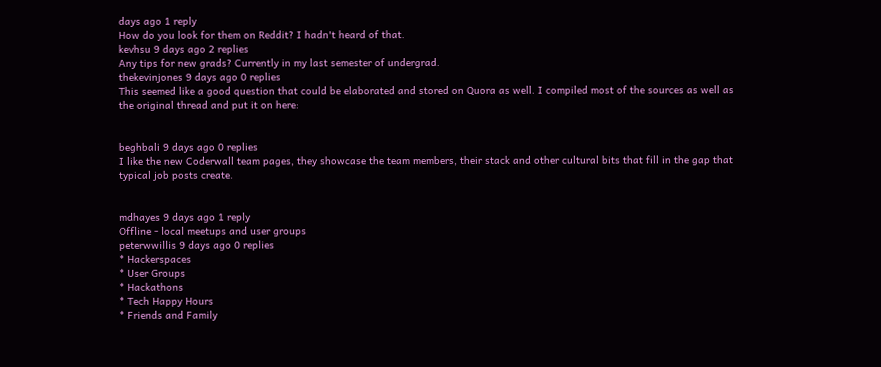days ago 1 reply
How do you look for them on Reddit? I hadn't heard of that.
kevhsu 9 days ago 2 replies
Any tips for new grads? Currently in my last semester of undergrad.
thekevinjones 9 days ago 0 replies
This seemed like a good question that could be elaborated and stored on Quora as well. I compiled most of the sources as well as the original thread and put it on here:


beghbali 9 days ago 0 replies
I like the new Coderwall team pages, they showcase the team members, their stack and other cultural bits that fill in the gap that typical job posts create.


mdhayes 9 days ago 1 reply
Offline - local meetups and user groups
peterwwillis 9 days ago 0 replies
* Hackerspaces
* User Groups
* Hackathons
* Tech Happy Hours
* Friends and Family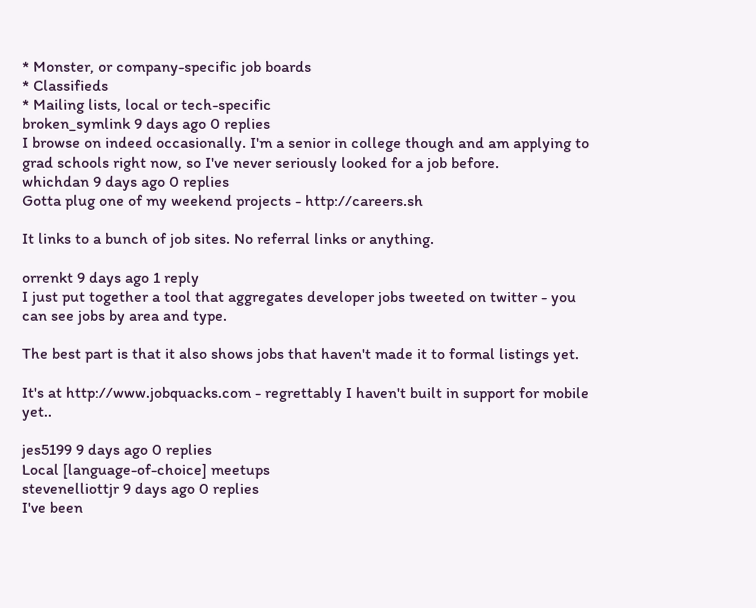* Monster, or company-specific job boards
* Classifieds
* Mailing lists, local or tech-specific
broken_symlink 9 days ago 0 replies
I browse on indeed occasionally. I'm a senior in college though and am applying to grad schools right now, so I've never seriously looked for a job before.
whichdan 9 days ago 0 replies
Gotta plug one of my weekend projects - http://careers.sh

It links to a bunch of job sites. No referral links or anything.

orrenkt 9 days ago 1 reply
I just put together a tool that aggregates developer jobs tweeted on twitter - you can see jobs by area and type.

The best part is that it also shows jobs that haven't made it to formal listings yet.

It's at http://www.jobquacks.com - regrettably I haven't built in support for mobile yet..

jes5199 9 days ago 0 replies
Local [language-of-choice] meetups
stevenelliottjr 9 days ago 0 replies
I've been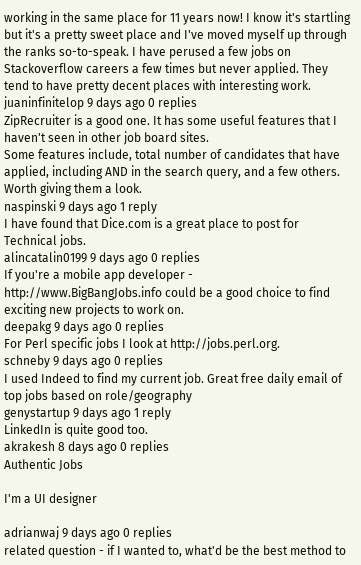working in the same place for 11 years now! I know it's startling but it's a pretty sweet place and I've moved myself up through the ranks so-to-speak. I have perused a few jobs on Stackoverflow careers a few times but never applied. They tend to have pretty decent places with interesting work.
juaninfinitelop 9 days ago 0 replies
ZipRecruiter is a good one. It has some useful features that I haven't seen in other job board sites.
Some features include, total number of candidates that have applied, including AND in the search query, and a few others.
Worth giving them a look.
naspinski 9 days ago 1 reply
I have found that Dice.com is a great place to post for Technical jobs.
alincatalin0199 9 days ago 0 replies
If you're a mobile app developer - http://www.BigBangJobs.info could be a good choice to find exciting new projects to work on.
deepakg 9 days ago 0 replies
For Perl specific jobs I look at http://jobs.perl.org.
schneby 9 days ago 0 replies
I used Indeed to find my current job. Great free daily email of top jobs based on role/geography
genystartup 9 days ago 1 reply
LinkedIn is quite good too.
akrakesh 8 days ago 0 replies
Authentic Jobs

I'm a UI designer

adrianwaj 9 days ago 0 replies
related question - if I wanted to, what'd be the best method to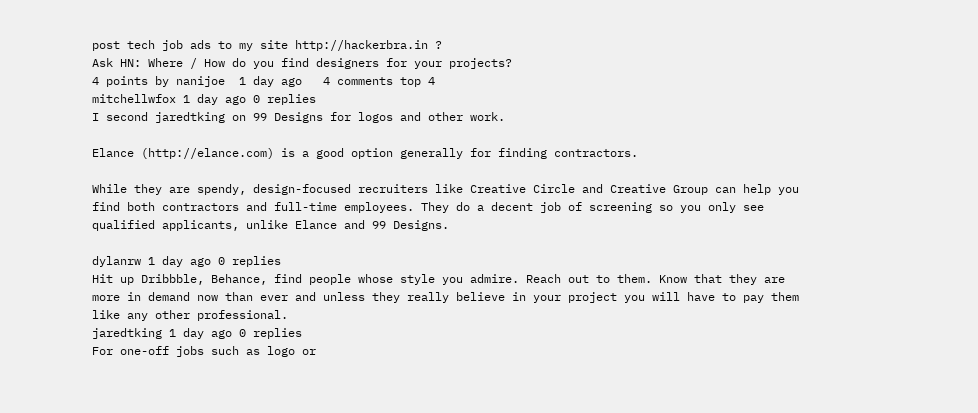post tech job ads to my site http://hackerbra.in ?
Ask HN: Where / How do you find designers for your projects?
4 points by nanijoe  1 day ago   4 comments top 4
mitchellwfox 1 day ago 0 replies
I second jaredtking on 99 Designs for logos and other work.

Elance (http://elance.com) is a good option generally for finding contractors.

While they are spendy, design-focused recruiters like Creative Circle and Creative Group can help you find both contractors and full-time employees. They do a decent job of screening so you only see qualified applicants, unlike Elance and 99 Designs.

dylanrw 1 day ago 0 replies
Hit up Dribbble, Behance, find people whose style you admire. Reach out to them. Know that they are more in demand now than ever and unless they really believe in your project you will have to pay them like any other professional.
jaredtking 1 day ago 0 replies
For one-off jobs such as logo or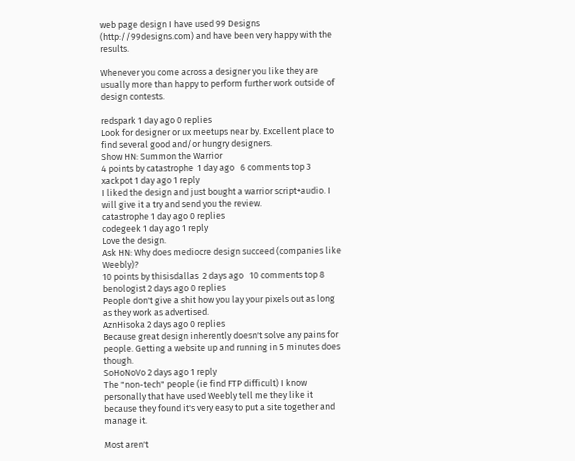web page design I have used 99 Designs (http://99designs.com) and have been very happy with the results.

Whenever you come across a designer you like they are usually more than happy to perform further work outside of design contests.

redspark 1 day ago 0 replies
Look for designer or ux meetups near by. Excellent place to find several good and/or hungry designers.
Show HN: Summon the Warrior
4 points by catastrophe  1 day ago   6 comments top 3
xackpot 1 day ago 1 reply
I liked the design and just bought a warrior script+audio. I will give it a try and send you the review.
catastrophe 1 day ago 0 replies
codegeek 1 day ago 1 reply
Love the design.
Ask HN: Why does mediocre design succeed (companies like Weebly)?
10 points by thisisdallas  2 days ago   10 comments top 8
benologist 2 days ago 0 replies
People don't give a shit how you lay your pixels out as long as they work as advertised.
AznHisoka 2 days ago 0 replies
Because great design inherently doesn't solve any pains for people. Getting a website up and running in 5 minutes does though.
SoHoNoVo 2 days ago 1 reply
The "non-tech" people (ie find FTP difficult) I know personally that have used Weebly tell me they like it because they found it's very easy to put a site together and manage it.

Most aren't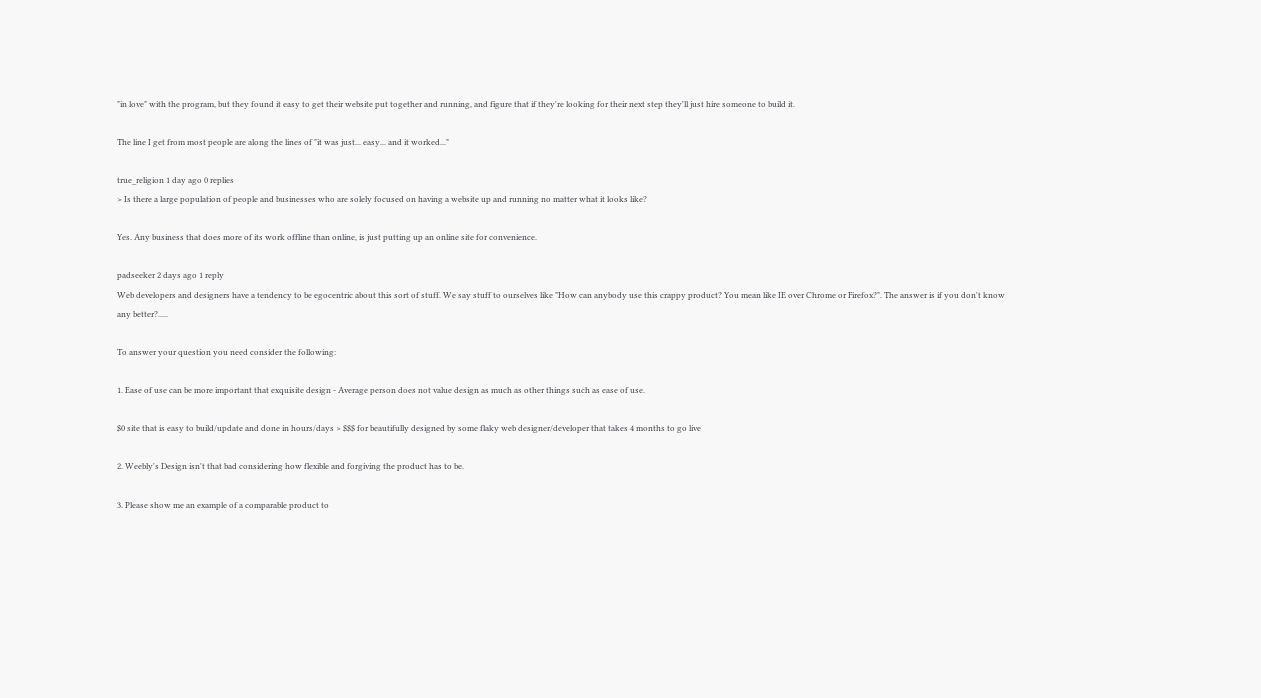"in love" with the program, but they found it easy to get their website put together and running, and figure that if they're looking for their next step they'll just hire someone to build it.

The line I get from most people are along the lines of "it was just... easy... and it worked..."

true_religion 1 day ago 0 replies
> Is there a large population of people and businesses who are solely focused on having a website up and running no matter what it looks like?

Yes. Any business that does more of its work offline than online, is just putting up an online site for convenience.

padseeker 2 days ago 1 reply
Web developers and designers have a tendency to be egocentric about this sort of stuff. We say stuff to ourselves like "How can anybody use this crappy product? You mean like IE over Chrome or Firefox?". The answer is if you don't know any better?.....

To answer your question you need consider the following:

1. Ease of use can be more important that exquisite design - Average person does not value design as much as other things such as ease of use.

$0 site that is easy to build/update and done in hours/days > $$$ for beautifully designed by some flaky web designer/developer that takes 4 months to go live

2. Weebly's Design isn't that bad considering how flexible and forgiving the product has to be.

3. Please show me an example of a comparable product to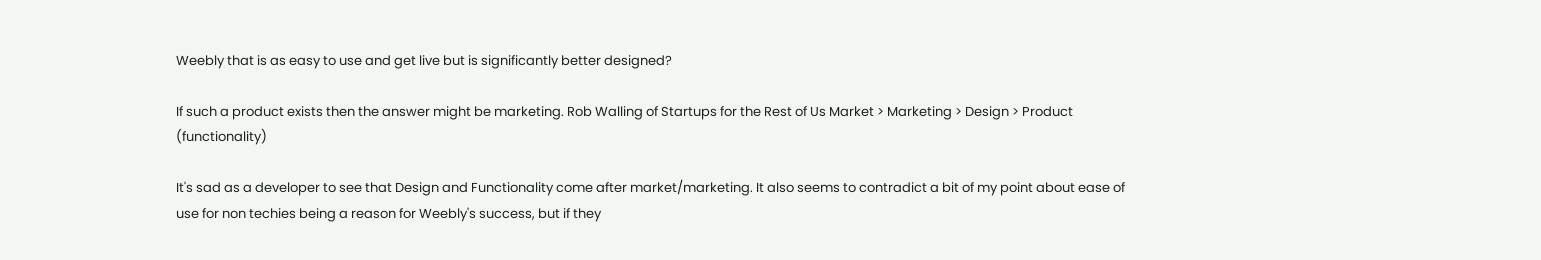Weebly that is as easy to use and get live but is significantly better designed?

If such a product exists then the answer might be marketing. Rob Walling of Startups for the Rest of Us Market > Marketing > Design > Product (functionality)

It's sad as a developer to see that Design and Functionality come after market/marketing. It also seems to contradict a bit of my point about ease of use for non techies being a reason for Weebly's success, but if they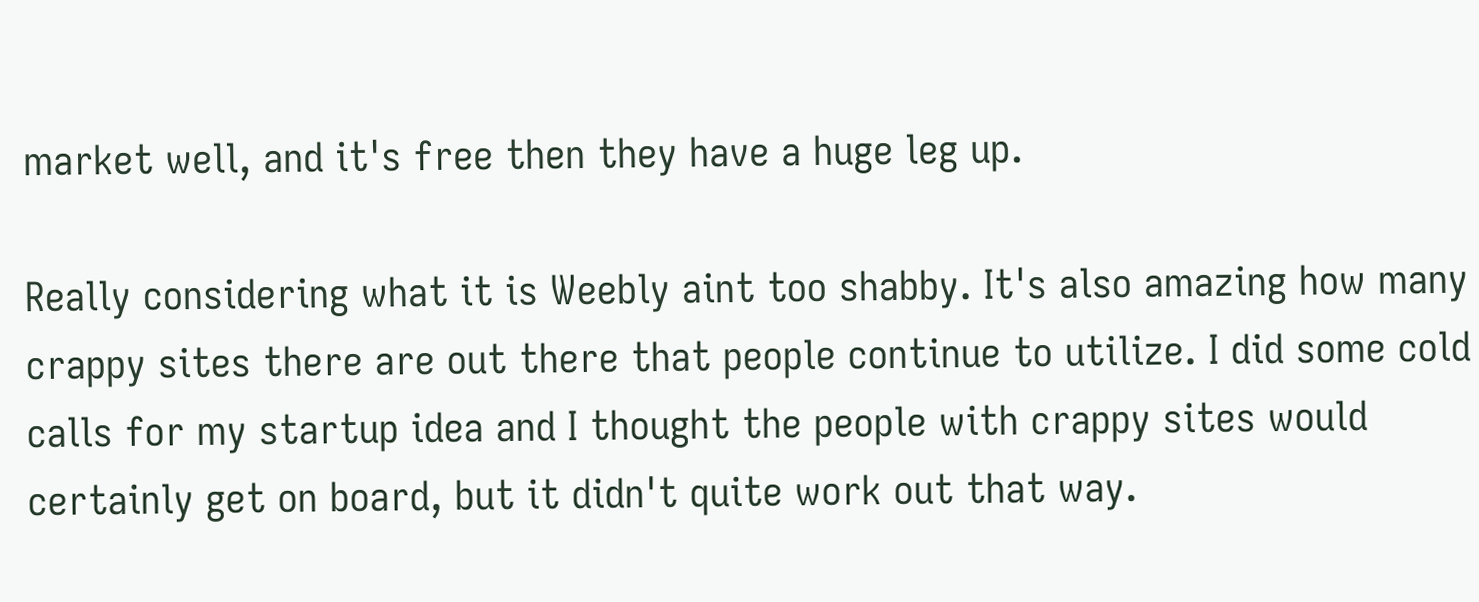market well, and it's free then they have a huge leg up.

Really considering what it is Weebly aint too shabby. It's also amazing how many crappy sites there are out there that people continue to utilize. I did some cold calls for my startup idea and I thought the people with crappy sites would certainly get on board, but it didn't quite work out that way.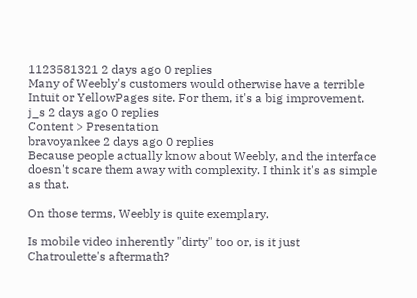1123581321 2 days ago 0 replies
Many of Weebly's customers would otherwise have a terrible Intuit or YellowPages site. For them, it's a big improvement.
j_s 2 days ago 0 replies
Content > Presentation
bravoyankee 2 days ago 0 replies
Because people actually know about Weebly, and the interface doesn't scare them away with complexity. I think it's as simple as that.

On those terms, Weebly is quite exemplary.

Is mobile video inherently "dirty" too or, is it just Chatroulette's aftermath?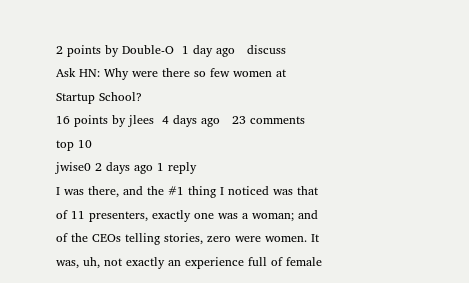2 points by Double-O  1 day ago   discuss
Ask HN: Why were there so few women at Startup School?
16 points by jlees  4 days ago   23 comments top 10
jwise0 2 days ago 1 reply
I was there, and the #1 thing I noticed was that of 11 presenters, exactly one was a woman; and of the CEOs telling stories, zero were women. It was, uh, not exactly an experience full of female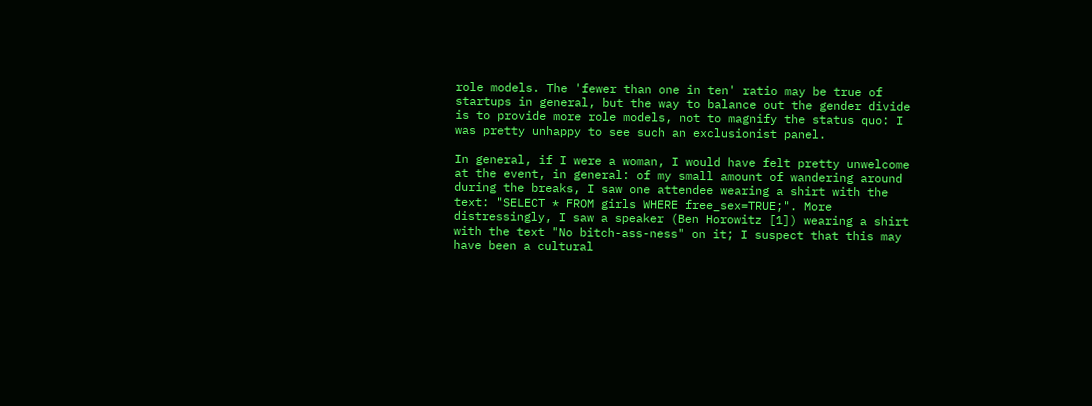role models. The 'fewer than one in ten' ratio may be true of startups in general, but the way to balance out the gender divide is to provide more role models, not to magnify the status quo: I was pretty unhappy to see such an exclusionist panel.

In general, if I were a woman, I would have felt pretty unwelcome at the event, in general: of my small amount of wandering around during the breaks, I saw one attendee wearing a shirt with the text: "SELECT * FROM girls WHERE free_sex=TRUE;". More distressingly, I saw a speaker (Ben Horowitz [1]) wearing a shirt with the text "No bitch-ass-ness" on it; I suspect that this may have been a cultural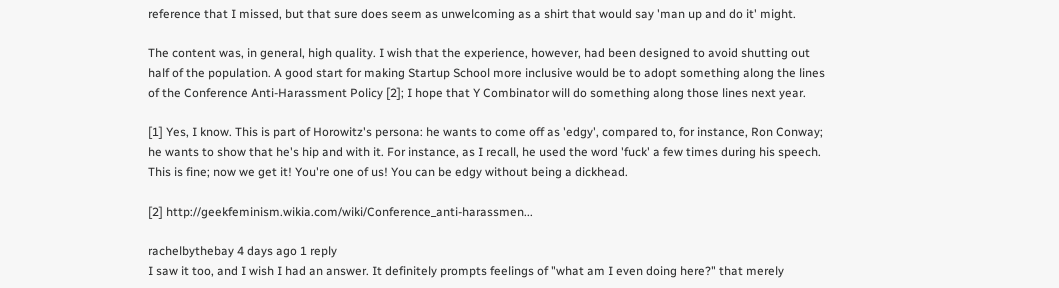reference that I missed, but that sure does seem as unwelcoming as a shirt that would say 'man up and do it' might.

The content was, in general, high quality. I wish that the experience, however, had been designed to avoid shutting out half of the population. A good start for making Startup School more inclusive would be to adopt something along the lines of the Conference Anti-Harassment Policy [2]; I hope that Y Combinator will do something along those lines next year.

[1] Yes, I know. This is part of Horowitz's persona: he wants to come off as 'edgy', compared to, for instance, Ron Conway; he wants to show that he's hip and with it. For instance, as I recall, he used the word 'fuck' a few times during his speech. This is fine; now we get it! You're one of us! You can be edgy without being a dickhead.

[2] http://geekfeminism.wikia.com/wiki/Conference_anti-harassmen...

rachelbythebay 4 days ago 1 reply
I saw it too, and I wish I had an answer. It definitely prompts feelings of "what am I even doing here?" that merely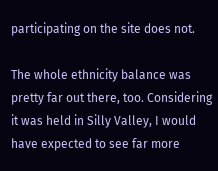participating on the site does not.

The whole ethnicity balance was pretty far out there, too. Considering it was held in Silly Valley, I would have expected to see far more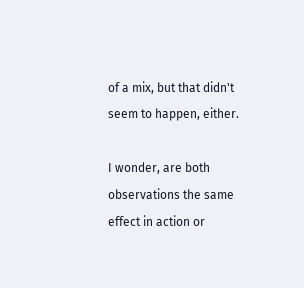of a mix, but that didn't seem to happen, either.

I wonder, are both observations the same effect in action or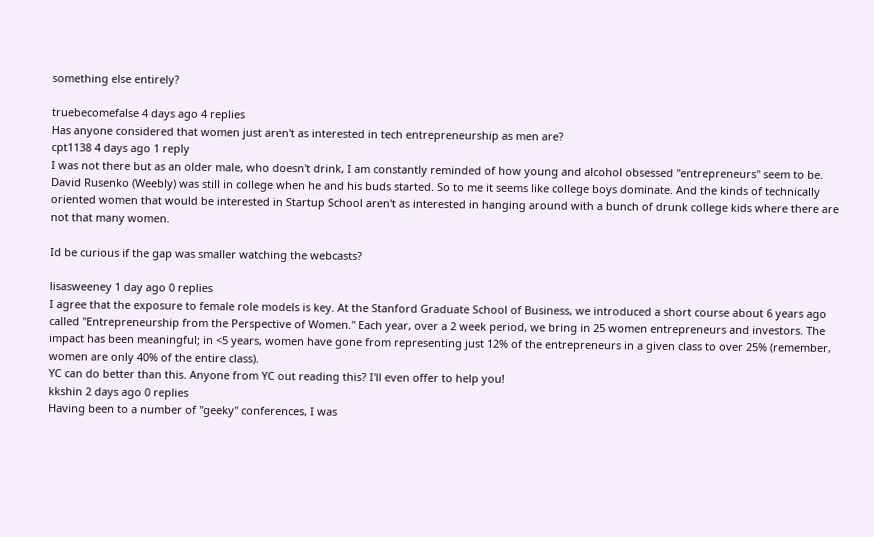something else entirely?

truebecomefalse 4 days ago 4 replies
Has anyone considered that women just aren't as interested in tech entrepreneurship as men are?
cpt1138 4 days ago 1 reply
I was not there but as an older male, who doesn't drink, I am constantly reminded of how young and alcohol obsessed "entrepreneurs" seem to be. David Rusenko (Weebly) was still in college when he and his buds started. So to me it seems like college boys dominate. And the kinds of technically oriented women that would be interested in Startup School aren't as interested in hanging around with a bunch of drunk college kids where there are not that many women.

Id be curious if the gap was smaller watching the webcasts?

lisasweeney 1 day ago 0 replies
I agree that the exposure to female role models is key. At the Stanford Graduate School of Business, we introduced a short course about 6 years ago called "Entrepreneurship from the Perspective of Women." Each year, over a 2 week period, we bring in 25 women entrepreneurs and investors. The impact has been meaningful; in <5 years, women have gone from representing just 12% of the entrepreneurs in a given class to over 25% (remember, women are only 40% of the entire class).
YC can do better than this. Anyone from YC out reading this? I'll even offer to help you!
kkshin 2 days ago 0 replies
Having been to a number of "geeky" conferences, I was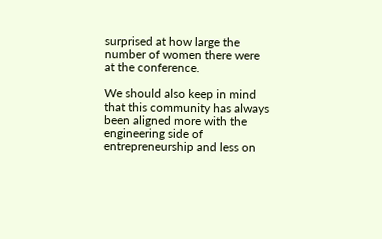surprised at how large the number of women there were at the conference.

We should also keep in mind that this community has always been aligned more with the engineering side of entrepreneurship and less on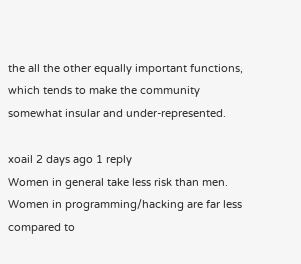the all the other equally important functions, which tends to make the community somewhat insular and under-represented.

xoail 2 days ago 1 reply
Women in general take less risk than men. Women in programming/hacking are far less compared to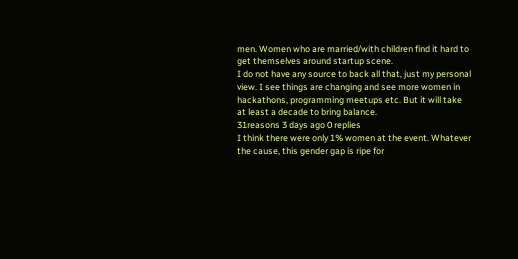men. Women who are married/with children find it hard to get themselves around startup scene.
I do not have any source to back all that, just my personal view. I see things are changing and see more women in hackathons, programming meetups etc. But it will take at least a decade to bring balance.
31reasons 3 days ago 0 replies
I think there were only 1% women at the event. Whatever the cause, this gender gap is ripe for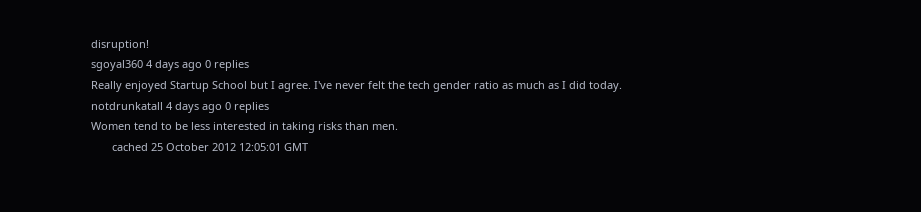disruption!
sgoyal360 4 days ago 0 replies
Really enjoyed Startup School but I agree. I've never felt the tech gender ratio as much as I did today.
notdrunkatall 4 days ago 0 replies
Women tend to be less interested in taking risks than men.
       cached 25 October 2012 12:05:01 GMT